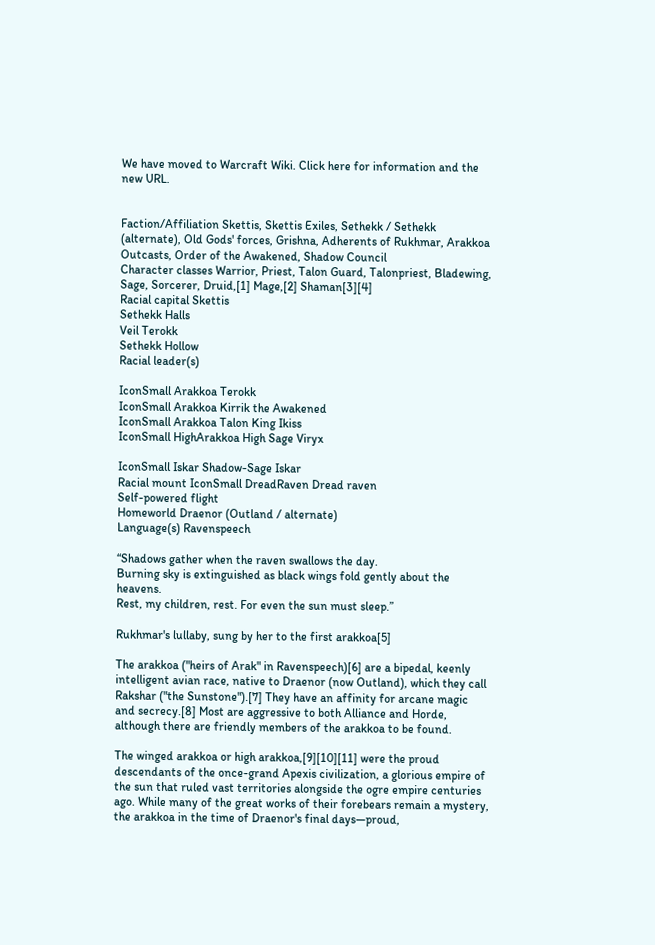We have moved to Warcraft Wiki. Click here for information and the new URL.


Faction/Affiliation Skettis, Skettis Exiles, Sethekk / Sethekk (alternate), Old Gods' forces, Grishna, Adherents of Rukhmar, Arakkoa Outcasts, Order of the Awakened, Shadow Council
Character classes Warrior, Priest, Talon Guard, Talonpriest, Bladewing, Sage, Sorcerer, Druid,[1] Mage,[2] Shaman[3][4]
Racial capital Skettis
Sethekk Halls
Veil Terokk
Sethekk Hollow
Racial leader(s)

IconSmall Arakkoa Terokk
IconSmall Arakkoa Kirrik the Awakened
IconSmall Arakkoa Talon King Ikiss
IconSmall HighArakkoa High Sage Viryx

IconSmall Iskar Shadow-Sage Iskar
Racial mount IconSmall DreadRaven Dread raven
Self-powered flight
Homeworld Draenor (Outland / alternate)
Language(s) Ravenspeech

“Shadows gather when the raven swallows the day.
Burning sky is extinguished as black wings fold gently about the heavens.
Rest, my children, rest. For even the sun must sleep.”

Rukhmar's lullaby, sung by her to the first arakkoa[5]

The arakkoa ("heirs of Arak" in Ravenspeech)[6] are a bipedal, keenly intelligent avian race, native to Draenor (now Outland), which they call Rakshar ("the Sunstone").[7] They have an affinity for arcane magic and secrecy.[8] Most are aggressive to both Alliance and Horde, although there are friendly members of the arakkoa to be found.

The winged arakkoa or high arakkoa,[9][10][11] were the proud descendants of the once-grand Apexis civilization, a glorious empire of the sun that ruled vast territories alongside the ogre empire centuries ago. While many of the great works of their forebears remain a mystery, the arakkoa in the time of Draenor's final days—proud,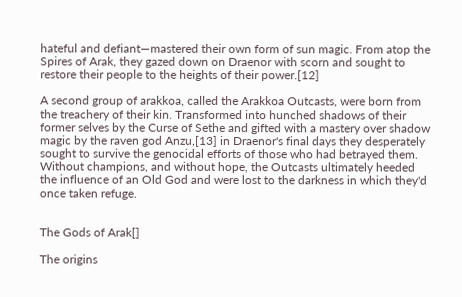hateful and defiant—mastered their own form of sun magic. From atop the Spires of Arak, they gazed down on Draenor with scorn and sought to restore their people to the heights of their power.[12]

A second group of arakkoa, called the Arakkoa Outcasts, were born from the treachery of their kin. Transformed into hunched shadows of their former selves by the Curse of Sethe and gifted with a mastery over shadow magic by the raven god Anzu,[13] in Draenor's final days they desperately sought to survive the genocidal efforts of those who had betrayed them. Without champions, and without hope, the Outcasts ultimately heeded the influence of an Old God and were lost to the darkness in which they'd once taken refuge.


The Gods of Arak[]

The origins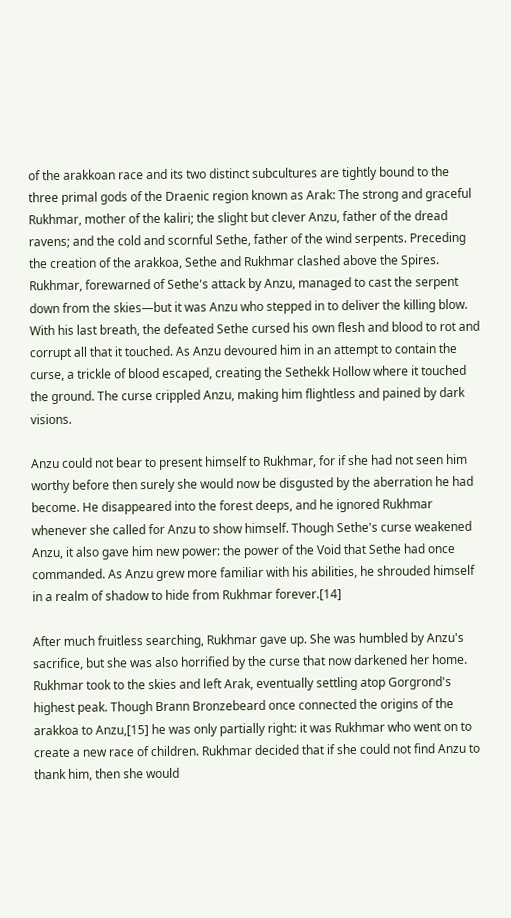of the arakkoan race and its two distinct subcultures are tightly bound to the three primal gods of the Draenic region known as Arak: The strong and graceful Rukhmar, mother of the kaliri; the slight but clever Anzu, father of the dread ravens; and the cold and scornful Sethe, father of the wind serpents. Preceding the creation of the arakkoa, Sethe and Rukhmar clashed above the Spires. Rukhmar, forewarned of Sethe's attack by Anzu, managed to cast the serpent down from the skies—but it was Anzu who stepped in to deliver the killing blow. With his last breath, the defeated Sethe cursed his own flesh and blood to rot and corrupt all that it touched. As Anzu devoured him in an attempt to contain the curse, a trickle of blood escaped, creating the Sethekk Hollow where it touched the ground. The curse crippled Anzu, making him flightless and pained by dark visions.

Anzu could not bear to present himself to Rukhmar, for if she had not seen him worthy before then surely she would now be disgusted by the aberration he had become. He disappeared into the forest deeps, and he ignored Rukhmar whenever she called for Anzu to show himself. Though Sethe's curse weakened Anzu, it also gave him new power: the power of the Void that Sethe had once commanded. As Anzu grew more familiar with his abilities, he shrouded himself in a realm of shadow to hide from Rukhmar forever.[14]

After much fruitless searching, Rukhmar gave up. She was humbled by Anzu's sacrifice, but she was also horrified by the curse that now darkened her home. Rukhmar took to the skies and left Arak, eventually settling atop Gorgrond's highest peak. Though Brann Bronzebeard once connected the origins of the arakkoa to Anzu,[15] he was only partially right: it was Rukhmar who went on to create a new race of children. Rukhmar decided that if she could not find Anzu to thank him, then she would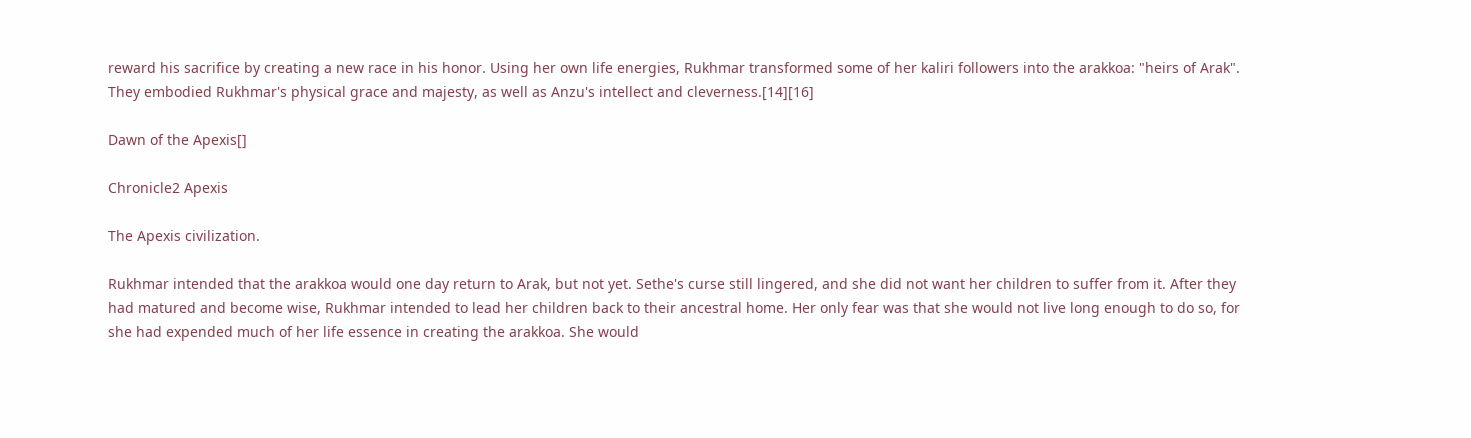reward his sacrifice by creating a new race in his honor. Using her own life energies, Rukhmar transformed some of her kaliri followers into the arakkoa: "heirs of Arak". They embodied Rukhmar's physical grace and majesty, as well as Anzu's intellect and cleverness.[14][16]

Dawn of the Apexis[]

Chronicle2 Apexis

The Apexis civilization.

Rukhmar intended that the arakkoa would one day return to Arak, but not yet. Sethe's curse still lingered, and she did not want her children to suffer from it. After they had matured and become wise, Rukhmar intended to lead her children back to their ancestral home. Her only fear was that she would not live long enough to do so, for she had expended much of her life essence in creating the arakkoa. She would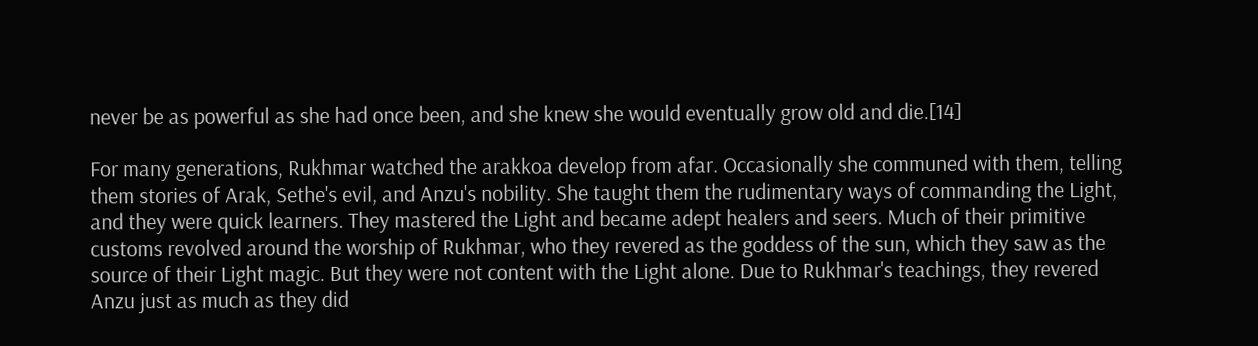never be as powerful as she had once been, and she knew she would eventually grow old and die.[14]

For many generations, Rukhmar watched the arakkoa develop from afar. Occasionally she communed with them, telling them stories of Arak, Sethe's evil, and Anzu's nobility. She taught them the rudimentary ways of commanding the Light, and they were quick learners. They mastered the Light and became adept healers and seers. Much of their primitive customs revolved around the worship of Rukhmar, who they revered as the goddess of the sun, which they saw as the source of their Light magic. But they were not content with the Light alone. Due to Rukhmar's teachings, they revered Anzu just as much as they did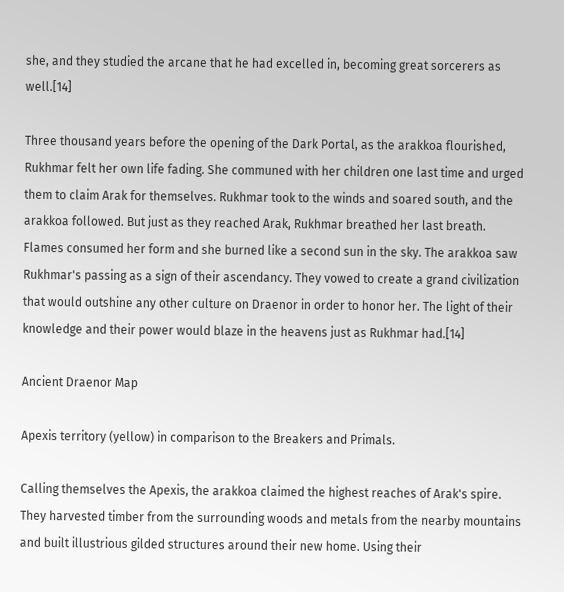she, and they studied the arcane that he had excelled in, becoming great sorcerers as well.[14]

Three thousand years before the opening of the Dark Portal, as the arakkoa flourished, Rukhmar felt her own life fading. She communed with her children one last time and urged them to claim Arak for themselves. Rukhmar took to the winds and soared south, and the arakkoa followed. But just as they reached Arak, Rukhmar breathed her last breath. Flames consumed her form and she burned like a second sun in the sky. The arakkoa saw Rukhmar's passing as a sign of their ascendancy. They vowed to create a grand civilization that would outshine any other culture on Draenor in order to honor her. The light of their knowledge and their power would blaze in the heavens just as Rukhmar had.[14]

Ancient Draenor Map

Apexis territory (yellow) in comparison to the Breakers and Primals.

Calling themselves the Apexis, the arakkoa claimed the highest reaches of Arak's spire. They harvested timber from the surrounding woods and metals from the nearby mountains and built illustrious gilded structures around their new home. Using their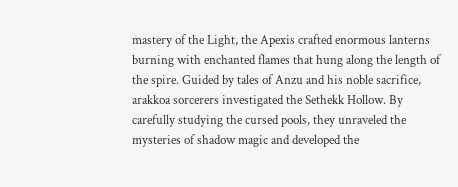mastery of the Light, the Apexis crafted enormous lanterns burning with enchanted flames that hung along the length of the spire. Guided by tales of Anzu and his noble sacrifice, arakkoa sorcerers investigated the Sethekk Hollow. By carefully studying the cursed pools, they unraveled the mysteries of shadow magic and developed the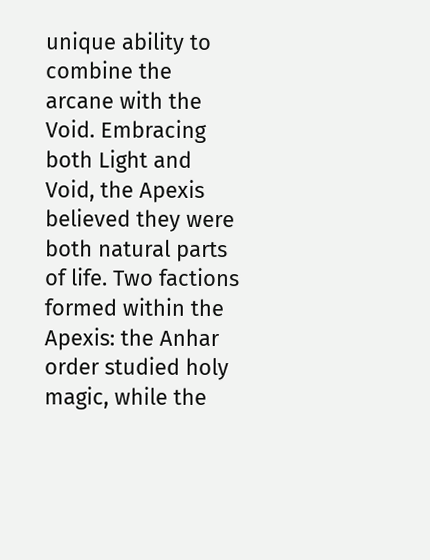unique ability to combine the arcane with the Void. Embracing both Light and Void, the Apexis believed they were both natural parts of life. Two factions formed within the Apexis: the Anhar order studied holy magic, while the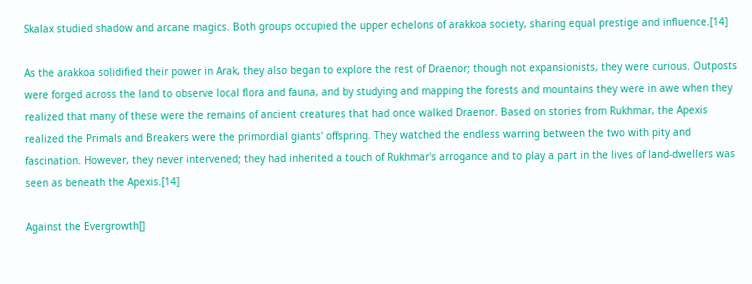Skalax studied shadow and arcane magics. Both groups occupied the upper echelons of arakkoa society, sharing equal prestige and influence.[14]

As the arakkoa solidified their power in Arak, they also began to explore the rest of Draenor; though not expansionists, they were curious. Outposts were forged across the land to observe local flora and fauna, and by studying and mapping the forests and mountains they were in awe when they realized that many of these were the remains of ancient creatures that had once walked Draenor. Based on stories from Rukhmar, the Apexis realized the Primals and Breakers were the primordial giants' offspring. They watched the endless warring between the two with pity and fascination. However, they never intervened; they had inherited a touch of Rukhmar's arrogance and to play a part in the lives of land-dwellers was seen as beneath the Apexis.[14]

Against the Evergrowth[]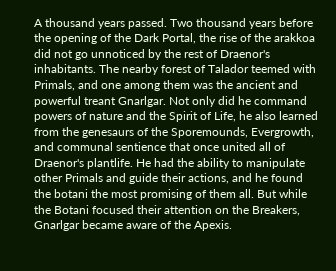A thousand years passed. Two thousand years before the opening of the Dark Portal, the rise of the arakkoa did not go unnoticed by the rest of Draenor's inhabitants. The nearby forest of Talador teemed with Primals, and one among them was the ancient and powerful treant Gnarlgar. Not only did he command powers of nature and the Spirit of Life, he also learned from the genesaurs of the Sporemounds, Evergrowth, and communal sentience that once united all of Draenor's plantlife. He had the ability to manipulate other Primals and guide their actions, and he found the botani the most promising of them all. But while the Botani focused their attention on the Breakers, Gnarlgar became aware of the Apexis.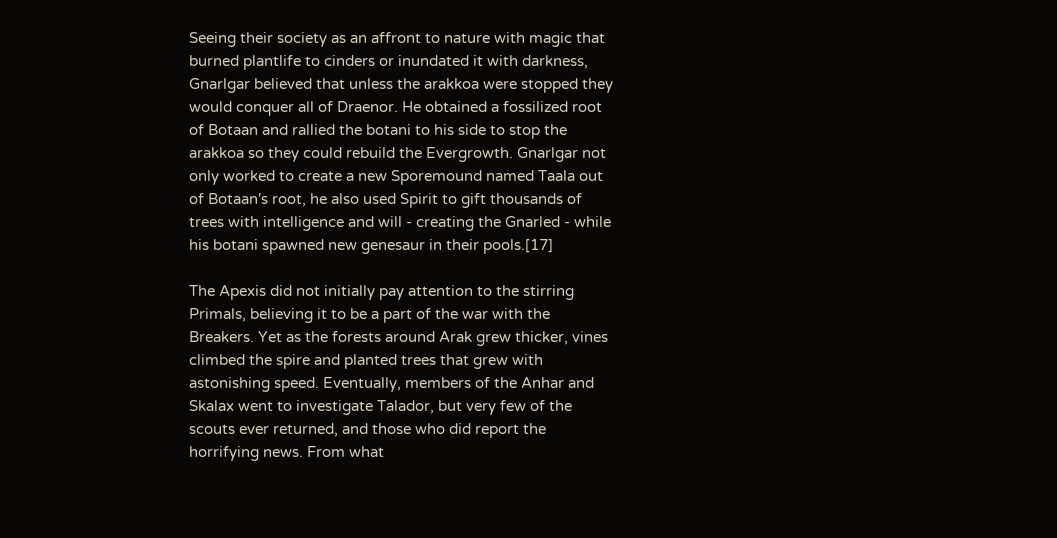Seeing their society as an affront to nature with magic that burned plantlife to cinders or inundated it with darkness, Gnarlgar believed that unless the arakkoa were stopped they would conquer all of Draenor. He obtained a fossilized root of Botaan and rallied the botani to his side to stop the arakkoa so they could rebuild the Evergrowth. Gnarlgar not only worked to create a new Sporemound named Taala out of Botaan's root, he also used Spirit to gift thousands of trees with intelligence and will - creating the Gnarled - while his botani spawned new genesaur in their pools.[17]

The Apexis did not initially pay attention to the stirring Primals, believing it to be a part of the war with the Breakers. Yet as the forests around Arak grew thicker, vines climbed the spire and planted trees that grew with astonishing speed. Eventually, members of the Anhar and Skalax went to investigate Talador, but very few of the scouts ever returned, and those who did report the horrifying news. From what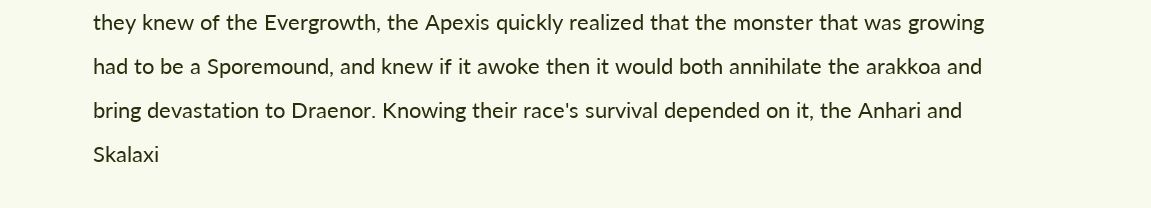they knew of the Evergrowth, the Apexis quickly realized that the monster that was growing had to be a Sporemound, and knew if it awoke then it would both annihilate the arakkoa and bring devastation to Draenor. Knowing their race's survival depended on it, the Anhari and Skalaxi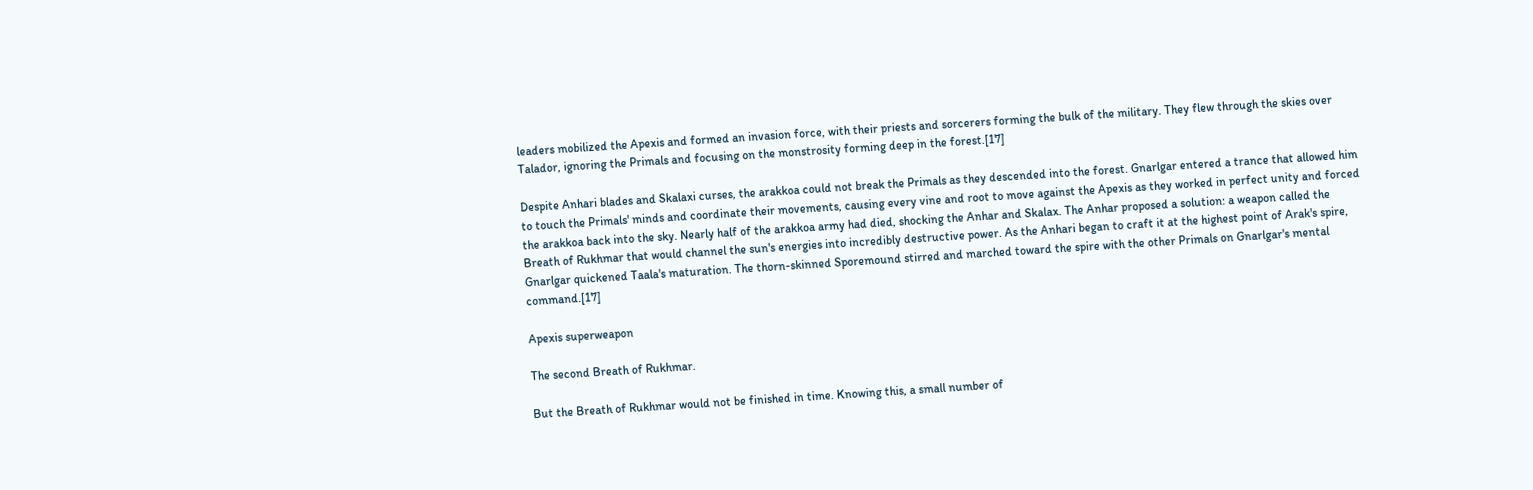leaders mobilized the Apexis and formed an invasion force, with their priests and sorcerers forming the bulk of the military. They flew through the skies over Talador, ignoring the Primals and focusing on the monstrosity forming deep in the forest.[17]

Despite Anhari blades and Skalaxi curses, the arakkoa could not break the Primals as they descended into the forest. Gnarlgar entered a trance that allowed him to touch the Primals' minds and coordinate their movements, causing every vine and root to move against the Apexis as they worked in perfect unity and forced the arakkoa back into the sky. Nearly half of the arakkoa army had died, shocking the Anhar and Skalax. The Anhar proposed a solution: a weapon called the Breath of Rukhmar that would channel the sun's energies into incredibly destructive power. As the Anhari began to craft it at the highest point of Arak's spire, Gnarlgar quickened Taala's maturation. The thorn-skinned Sporemound stirred and marched toward the spire with the other Primals on Gnarlgar's mental command.[17]

Apexis superweapon

The second Breath of Rukhmar.

But the Breath of Rukhmar would not be finished in time. Knowing this, a small number of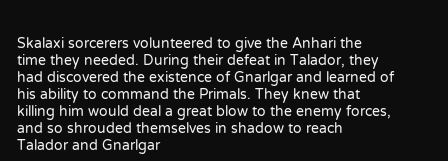Skalaxi sorcerers volunteered to give the Anhari the time they needed. During their defeat in Talador, they had discovered the existence of Gnarlgar and learned of his ability to command the Primals. They knew that killing him would deal a great blow to the enemy forces, and so shrouded themselves in shadow to reach Talador and Gnarlgar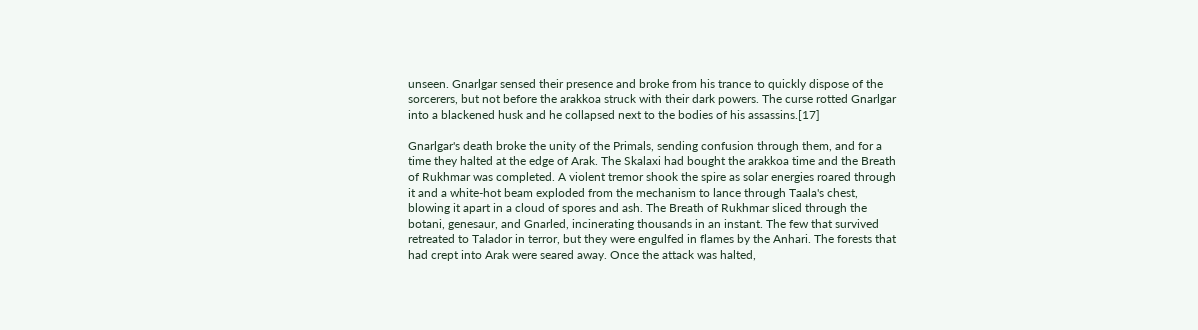unseen. Gnarlgar sensed their presence and broke from his trance to quickly dispose of the sorcerers, but not before the arakkoa struck with their dark powers. The curse rotted Gnarlgar into a blackened husk and he collapsed next to the bodies of his assassins.[17]

Gnarlgar's death broke the unity of the Primals, sending confusion through them, and for a time they halted at the edge of Arak. The Skalaxi had bought the arakkoa time and the Breath of Rukhmar was completed. A violent tremor shook the spire as solar energies roared through it and a white-hot beam exploded from the mechanism to lance through Taala's chest, blowing it apart in a cloud of spores and ash. The Breath of Rukhmar sliced through the botani, genesaur, and Gnarled, incinerating thousands in an instant. The few that survived retreated to Talador in terror, but they were engulfed in flames by the Anhari. The forests that had crept into Arak were seared away. Once the attack was halted,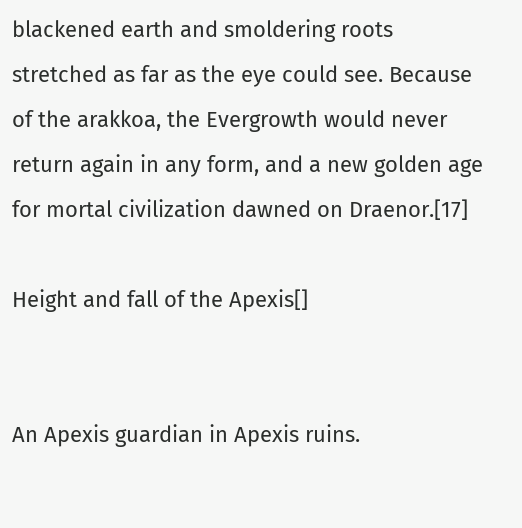blackened earth and smoldering roots stretched as far as the eye could see. Because of the arakkoa, the Evergrowth would never return again in any form, and a new golden age for mortal civilization dawned on Draenor.[17]

Height and fall of the Apexis[]


An Apexis guardian in Apexis ruins.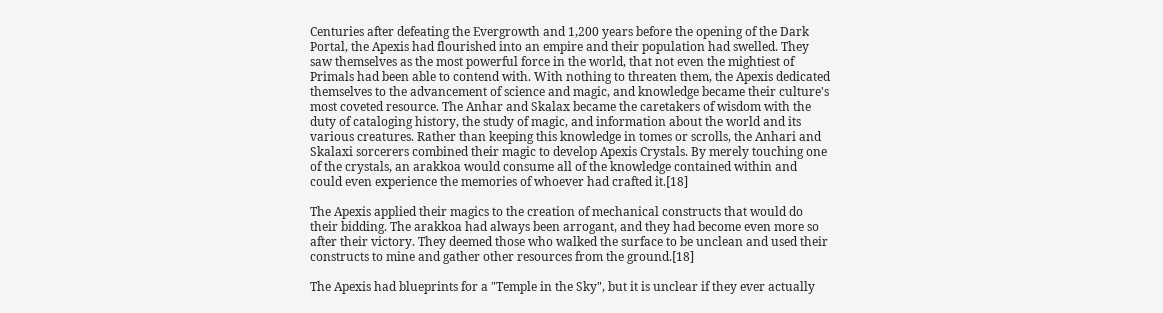Centuries after defeating the Evergrowth and 1,200 years before the opening of the Dark Portal, the Apexis had flourished into an empire and their population had swelled. They saw themselves as the most powerful force in the world, that not even the mightiest of Primals had been able to contend with. With nothing to threaten them, the Apexis dedicated themselves to the advancement of science and magic, and knowledge became their culture's most coveted resource. The Anhar and Skalax became the caretakers of wisdom with the duty of cataloging history, the study of magic, and information about the world and its various creatures. Rather than keeping this knowledge in tomes or scrolls, the Anhari and Skalaxi sorcerers combined their magic to develop Apexis Crystals. By merely touching one of the crystals, an arakkoa would consume all of the knowledge contained within and could even experience the memories of whoever had crafted it.[18]

The Apexis applied their magics to the creation of mechanical constructs that would do their bidding. The arakkoa had always been arrogant, and they had become even more so after their victory. They deemed those who walked the surface to be unclean and used their constructs to mine and gather other resources from the ground.[18]

The Apexis had blueprints for a "Temple in the Sky", but it is unclear if they ever actually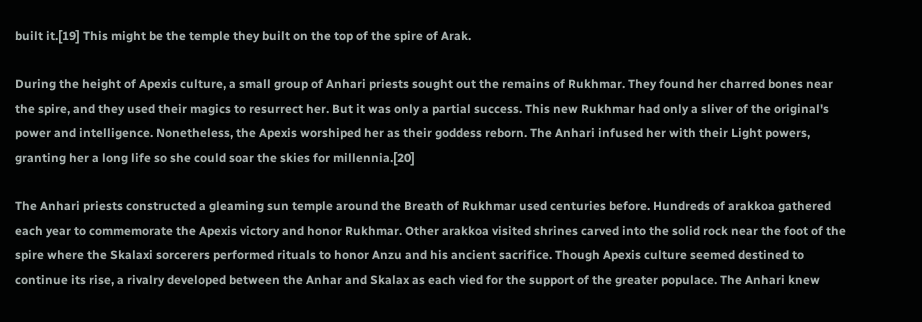built it.[19] This might be the temple they built on the top of the spire of Arak.

During the height of Apexis culture, a small group of Anhari priests sought out the remains of Rukhmar. They found her charred bones near the spire, and they used their magics to resurrect her. But it was only a partial success. This new Rukhmar had only a sliver of the original's power and intelligence. Nonetheless, the Apexis worshiped her as their goddess reborn. The Anhari infused her with their Light powers, granting her a long life so she could soar the skies for millennia.[20]

The Anhari priests constructed a gleaming sun temple around the Breath of Rukhmar used centuries before. Hundreds of arakkoa gathered each year to commemorate the Apexis victory and honor Rukhmar. Other arakkoa visited shrines carved into the solid rock near the foot of the spire where the Skalaxi sorcerers performed rituals to honor Anzu and his ancient sacrifice. Though Apexis culture seemed destined to continue its rise, a rivalry developed between the Anhar and Skalax as each vied for the support of the greater populace. The Anhari knew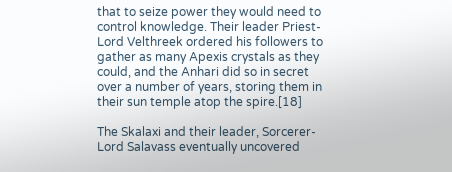that to seize power they would need to control knowledge. Their leader Priest-Lord Velthreek ordered his followers to gather as many Apexis crystals as they could, and the Anhari did so in secret over a number of years, storing them in their sun temple atop the spire.[18]

The Skalaxi and their leader, Sorcerer-Lord Salavass eventually uncovered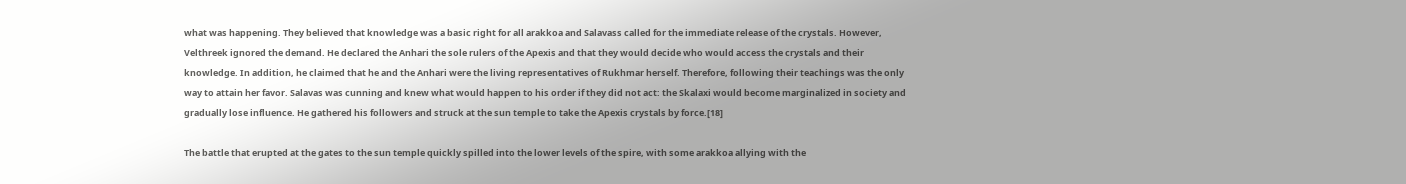what was happening. They believed that knowledge was a basic right for all arakkoa and Salavass called for the immediate release of the crystals. However, Velthreek ignored the demand. He declared the Anhari the sole rulers of the Apexis and that they would decide who would access the crystals and their knowledge. In addition, he claimed that he and the Anhari were the living representatives of Rukhmar herself. Therefore, following their teachings was the only way to attain her favor. Salavas was cunning and knew what would happen to his order if they did not act: the Skalaxi would become marginalized in society and gradually lose influence. He gathered his followers and struck at the sun temple to take the Apexis crystals by force.[18]

The battle that erupted at the gates to the sun temple quickly spilled into the lower levels of the spire, with some arakkoa allying with the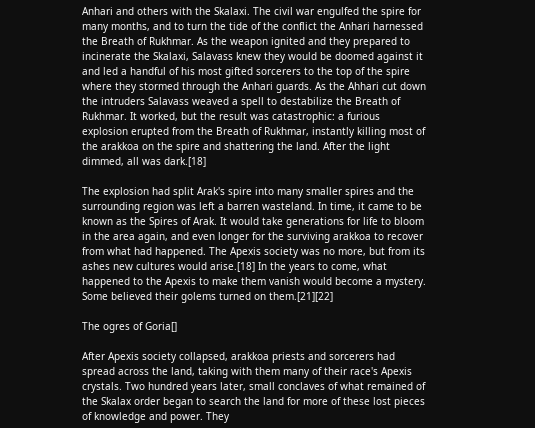Anhari and others with the Skalaxi. The civil war engulfed the spire for many months, and to turn the tide of the conflict the Anhari harnessed the Breath of Rukhmar. As the weapon ignited and they prepared to incinerate the Skalaxi, Salavass knew they would be doomed against it and led a handful of his most gifted sorcerers to the top of the spire where they stormed through the Anhari guards. As the Ahhari cut down the intruders Salavass weaved a spell to destabilize the Breath of Rukhmar. It worked, but the result was catastrophic: a furious explosion erupted from the Breath of Rukhmar, instantly killing most of the arakkoa on the spire and shattering the land. After the light dimmed, all was dark.[18]

The explosion had split Arak's spire into many smaller spires and the surrounding region was left a barren wasteland. In time, it came to be known as the Spires of Arak. It would take generations for life to bloom in the area again, and even longer for the surviving arakkoa to recover from what had happened. The Apexis society was no more, but from its ashes new cultures would arise.[18] In the years to come, what happened to the Apexis to make them vanish would become a mystery. Some believed their golems turned on them.[21][22]

The ogres of Goria[]

After Apexis society collapsed, arakkoa priests and sorcerers had spread across the land, taking with them many of their race's Apexis crystals. Two hundred years later, small conclaves of what remained of the Skalax order began to search the land for more of these lost pieces of knowledge and power. They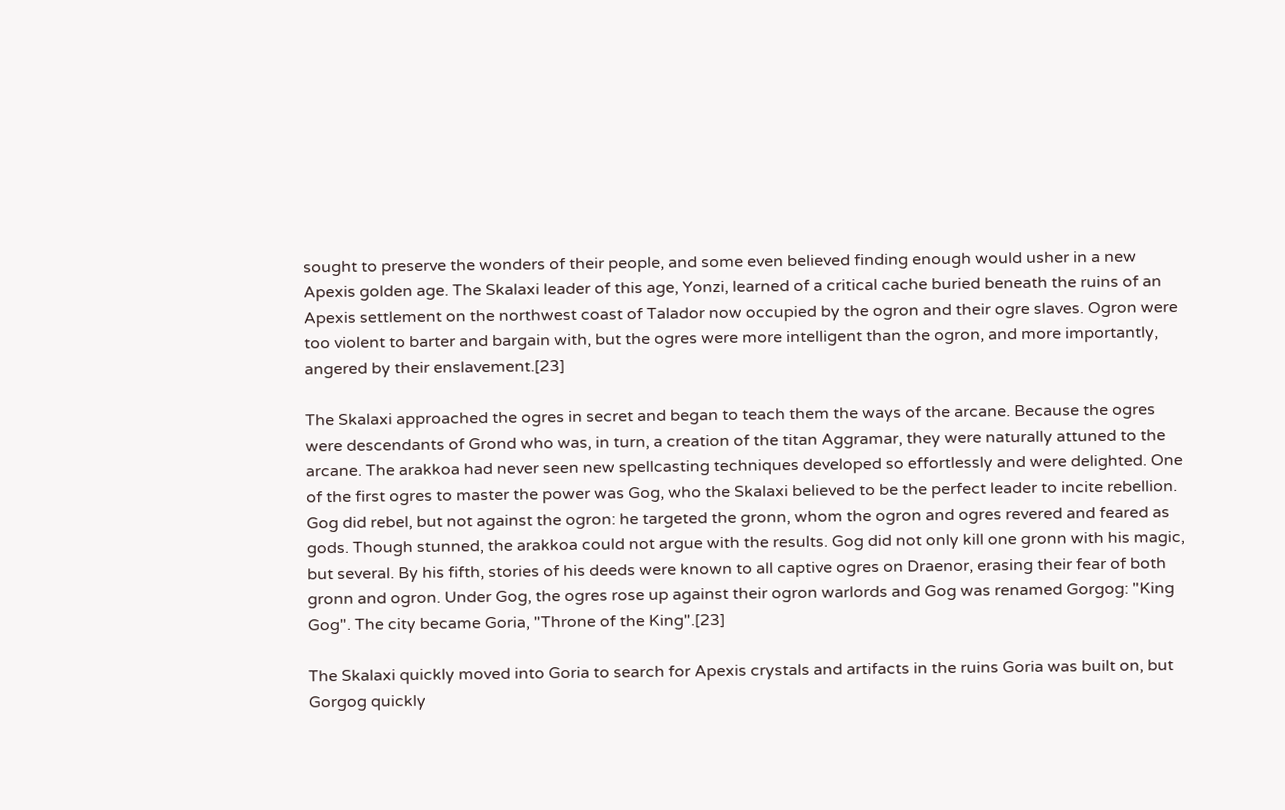sought to preserve the wonders of their people, and some even believed finding enough would usher in a new Apexis golden age. The Skalaxi leader of this age, Yonzi, learned of a critical cache buried beneath the ruins of an Apexis settlement on the northwest coast of Talador now occupied by the ogron and their ogre slaves. Ogron were too violent to barter and bargain with, but the ogres were more intelligent than the ogron, and more importantly, angered by their enslavement.[23]

The Skalaxi approached the ogres in secret and began to teach them the ways of the arcane. Because the ogres were descendants of Grond who was, in turn, a creation of the titan Aggramar, they were naturally attuned to the arcane. The arakkoa had never seen new spellcasting techniques developed so effortlessly and were delighted. One of the first ogres to master the power was Gog, who the Skalaxi believed to be the perfect leader to incite rebellion. Gog did rebel, but not against the ogron: he targeted the gronn, whom the ogron and ogres revered and feared as gods. Though stunned, the arakkoa could not argue with the results. Gog did not only kill one gronn with his magic, but several. By his fifth, stories of his deeds were known to all captive ogres on Draenor, erasing their fear of both gronn and ogron. Under Gog, the ogres rose up against their ogron warlords and Gog was renamed Gorgog: "King Gog". The city became Goria, "Throne of the King".[23]

The Skalaxi quickly moved into Goria to search for Apexis crystals and artifacts in the ruins Goria was built on, but Gorgog quickly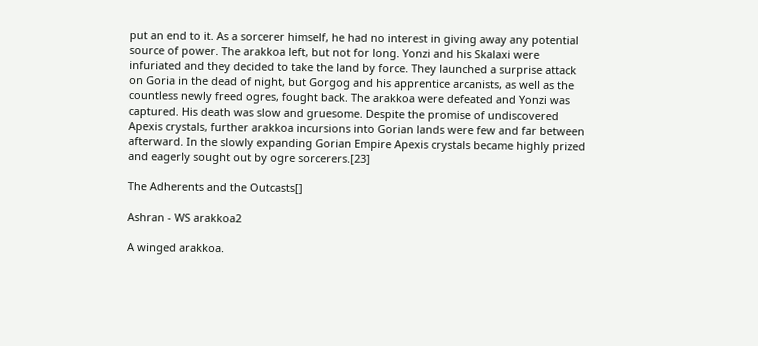put an end to it. As a sorcerer himself, he had no interest in giving away any potential source of power. The arakkoa left, but not for long. Yonzi and his Skalaxi were infuriated and they decided to take the land by force. They launched a surprise attack on Goria in the dead of night, but Gorgog and his apprentice arcanists, as well as the countless newly freed ogres, fought back. The arakkoa were defeated and Yonzi was captured. His death was slow and gruesome. Despite the promise of undiscovered Apexis crystals, further arakkoa incursions into Gorian lands were few and far between afterward. In the slowly expanding Gorian Empire Apexis crystals became highly prized and eagerly sought out by ogre sorcerers.[23]

The Adherents and the Outcasts[]

Ashran - WS arakkoa2

A winged arakkoa.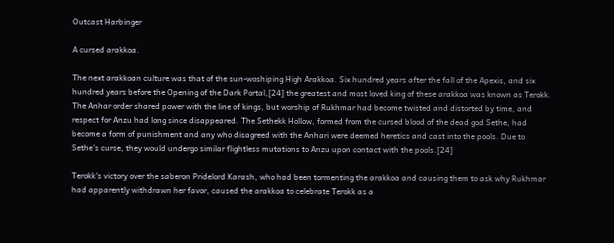Outcast Harbinger

A cursed arakkoa.

The next arakkoan culture was that of the sun-woshiping High Arakkoa. Six hundred years after the fall of the Apexis, and six hundred years before the Opening of the Dark Portal,[24] the greatest and most loved king of these arakkoa was known as Terokk. The Anhar order shared power with the line of kings, but worship of Rukhmar had become twisted and distorted by time, and respect for Anzu had long since disappeared. The Sethekk Hollow, formed from the cursed blood of the dead god Sethe, had become a form of punishment and any who disagreed with the Anhari were deemed heretics and cast into the pools. Due to Sethe's curse, they would undergo similar flightless mutations to Anzu upon contact with the pools.[24]

Terokk's victory over the saberon Pridelord Karash, who had been tormenting the arakkoa and causing them to ask why Rukhmar had apparently withdrawn her favor, caused the arakkoa to celebrate Terokk as a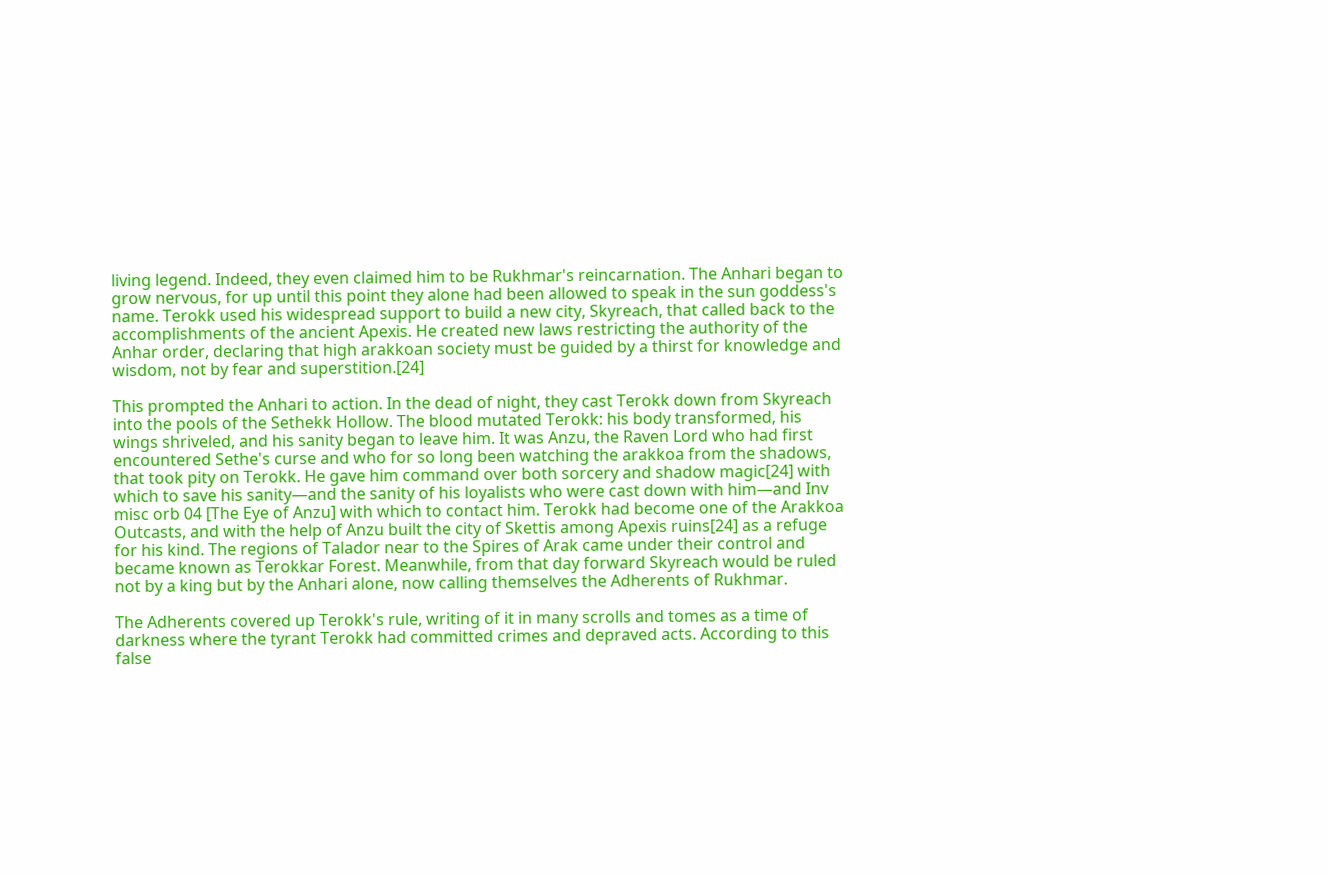living legend. Indeed, they even claimed him to be Rukhmar's reincarnation. The Anhari began to grow nervous, for up until this point they alone had been allowed to speak in the sun goddess's name. Terokk used his widespread support to build a new city, Skyreach, that called back to the accomplishments of the ancient Apexis. He created new laws restricting the authority of the Anhar order, declaring that high arakkoan society must be guided by a thirst for knowledge and wisdom, not by fear and superstition.[24]

This prompted the Anhari to action. In the dead of night, they cast Terokk down from Skyreach into the pools of the Sethekk Hollow. The blood mutated Terokk: his body transformed, his wings shriveled, and his sanity began to leave him. It was Anzu, the Raven Lord who had first encountered Sethe's curse and who for so long been watching the arakkoa from the shadows, that took pity on Terokk. He gave him command over both sorcery and shadow magic[24] with which to save his sanity—and the sanity of his loyalists who were cast down with him—and Inv misc orb 04 [The Eye of Anzu] with which to contact him. Terokk had become one of the Arakkoa Outcasts, and with the help of Anzu built the city of Skettis among Apexis ruins[24] as a refuge for his kind. The regions of Talador near to the Spires of Arak came under their control and became known as Terokkar Forest. Meanwhile, from that day forward Skyreach would be ruled not by a king but by the Anhari alone, now calling themselves the Adherents of Rukhmar.

The Adherents covered up Terokk's rule, writing of it in many scrolls and tomes as a time of darkness where the tyrant Terokk had committed crimes and depraved acts. According to this false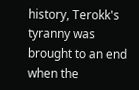history, Terokk's tyranny was brought to an end when the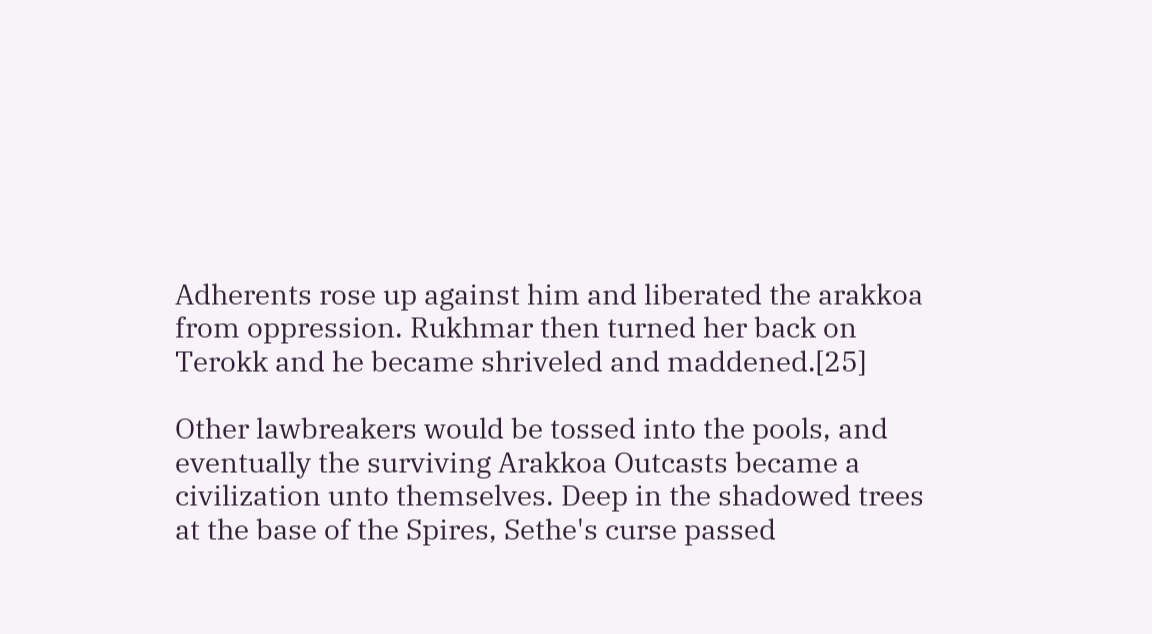Adherents rose up against him and liberated the arakkoa from oppression. Rukhmar then turned her back on Terokk and he became shriveled and maddened.[25]

Other lawbreakers would be tossed into the pools, and eventually the surviving Arakkoa Outcasts became a civilization unto themselves. Deep in the shadowed trees at the base of the Spires, Sethe's curse passed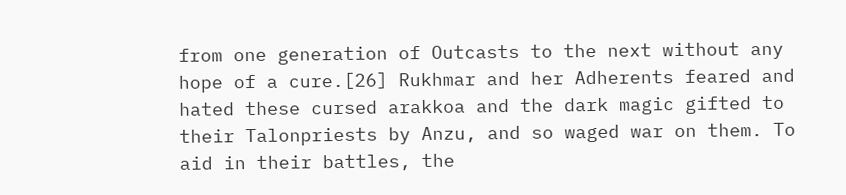from one generation of Outcasts to the next without any hope of a cure.[26] Rukhmar and her Adherents feared and hated these cursed arakkoa and the dark magic gifted to their Talonpriests by Anzu, and so waged war on them. To aid in their battles, the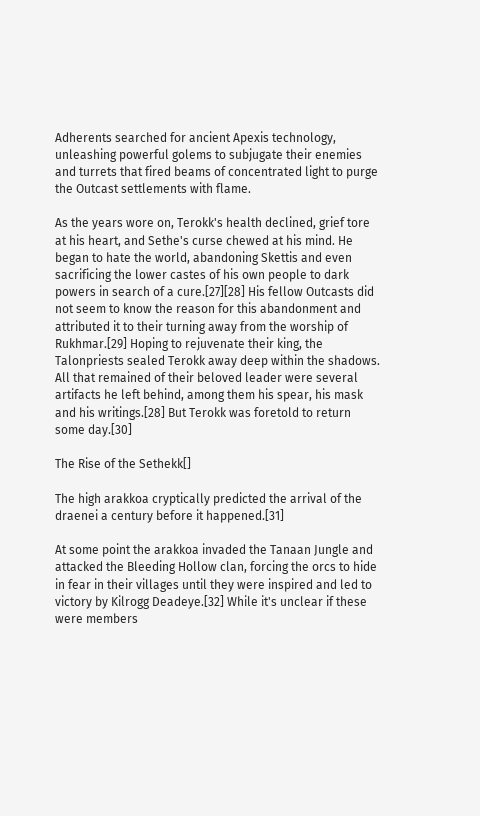Adherents searched for ancient Apexis technology, unleashing powerful golems to subjugate their enemies and turrets that fired beams of concentrated light to purge the Outcast settlements with flame.

As the years wore on, Terokk's health declined, grief tore at his heart, and Sethe's curse chewed at his mind. He began to hate the world, abandoning Skettis and even sacrificing the lower castes of his own people to dark powers in search of a cure.[27][28] His fellow Outcasts did not seem to know the reason for this abandonment and attributed it to their turning away from the worship of Rukhmar.[29] Hoping to rejuvenate their king, the Talonpriests sealed Terokk away deep within the shadows. All that remained of their beloved leader were several artifacts he left behind, among them his spear, his mask and his writings.[28] But Terokk was foretold to return some day.[30]

The Rise of the Sethekk[]

The high arakkoa cryptically predicted the arrival of the draenei a century before it happened.[31]

At some point the arakkoa invaded the Tanaan Jungle and attacked the Bleeding Hollow clan, forcing the orcs to hide in fear in their villages until they were inspired and led to victory by Kilrogg Deadeye.[32] While it's unclear if these were members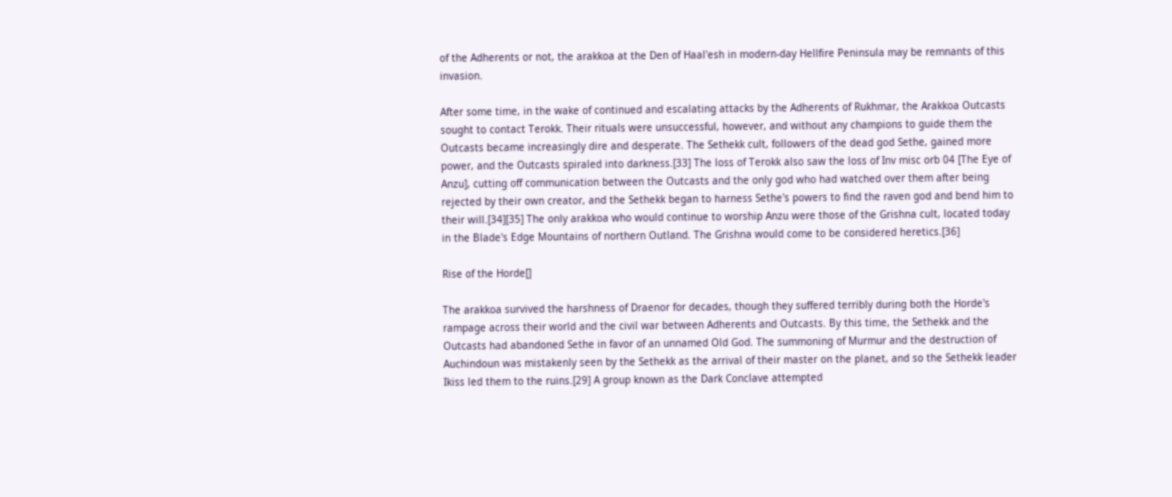of the Adherents or not, the arakkoa at the Den of Haal'esh in modern-day Hellfire Peninsula may be remnants of this invasion.

After some time, in the wake of continued and escalating attacks by the Adherents of Rukhmar, the Arakkoa Outcasts sought to contact Terokk. Their rituals were unsuccessful, however, and without any champions to guide them the Outcasts became increasingly dire and desperate. The Sethekk cult, followers of the dead god Sethe, gained more power, and the Outcasts spiraled into darkness.[33] The loss of Terokk also saw the loss of Inv misc orb 04 [The Eye of Anzu], cutting off communication between the Outcasts and the only god who had watched over them after being rejected by their own creator, and the Sethekk began to harness Sethe's powers to find the raven god and bend him to their will.[34][35] The only arakkoa who would continue to worship Anzu were those of the Grishna cult, located today in the Blade's Edge Mountains of northern Outland. The Grishna would come to be considered heretics.[36]

Rise of the Horde[]

The arakkoa survived the harshness of Draenor for decades, though they suffered terribly during both the Horde's rampage across their world and the civil war between Adherents and Outcasts. By this time, the Sethekk and the Outcasts had abandoned Sethe in favor of an unnamed Old God. The summoning of Murmur and the destruction of Auchindoun was mistakenly seen by the Sethekk as the arrival of their master on the planet, and so the Sethekk leader Ikiss led them to the ruins.[29] A group known as the Dark Conclave attempted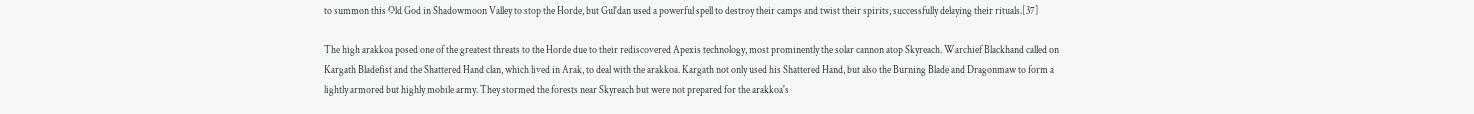to summon this Old God in Shadowmoon Valley to stop the Horde, but Gul'dan used a powerful spell to destroy their camps and twist their spirits, successfully delaying their rituals.[37]

The high arakkoa posed one of the greatest threats to the Horde due to their rediscovered Apexis technology, most prominently the solar cannon atop Skyreach. Warchief Blackhand called on Kargath Bladefist and the Shattered Hand clan, which lived in Arak, to deal with the arakkoa. Kargath not only used his Shattered Hand, but also the Burning Blade and Dragonmaw to form a lightly armored but highly mobile army. They stormed the forests near Skyreach but were not prepared for the arakkoa's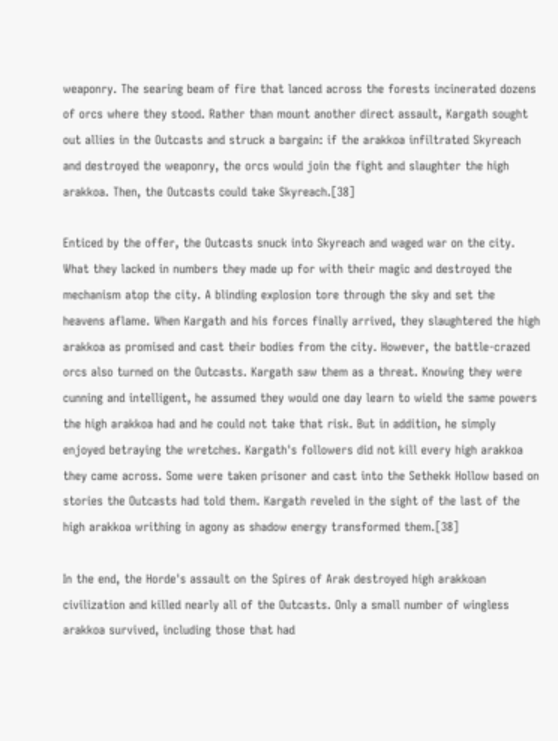weaponry. The searing beam of fire that lanced across the forests incinerated dozens of orcs where they stood. Rather than mount another direct assault, Kargath sought out allies in the Outcasts and struck a bargain: if the arakkoa infiltrated Skyreach and destroyed the weaponry, the orcs would join the fight and slaughter the high arakkoa. Then, the Outcasts could take Skyreach.[38]

Enticed by the offer, the Outcasts snuck into Skyreach and waged war on the city. What they lacked in numbers they made up for with their magic and destroyed the mechanism atop the city. A blinding explosion tore through the sky and set the heavens aflame. When Kargath and his forces finally arrived, they slaughtered the high arakkoa as promised and cast their bodies from the city. However, the battle-crazed orcs also turned on the Outcasts. Kargath saw them as a threat. Knowing they were cunning and intelligent, he assumed they would one day learn to wield the same powers the high arakkoa had and he could not take that risk. But in addition, he simply enjoyed betraying the wretches. Kargath's followers did not kill every high arakkoa they came across. Some were taken prisoner and cast into the Sethekk Hollow based on stories the Outcasts had told them. Kargath reveled in the sight of the last of the high arakkoa writhing in agony as shadow energy transformed them.[38]

In the end, the Horde's assault on the Spires of Arak destroyed high arakkoan civilization and killed nearly all of the Outcasts. Only a small number of wingless arakkoa survived, including those that had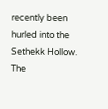recently been hurled into the Sethekk Hollow. The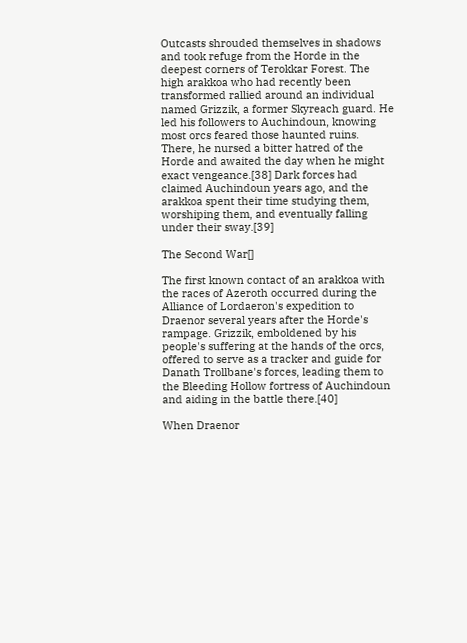Outcasts shrouded themselves in shadows and took refuge from the Horde in the deepest corners of Terokkar Forest. The high arakkoa who had recently been transformed rallied around an individual named Grizzik, a former Skyreach guard. He led his followers to Auchindoun, knowing most orcs feared those haunted ruins. There, he nursed a bitter hatred of the Horde and awaited the day when he might exact vengeance.[38] Dark forces had claimed Auchindoun years ago, and the arakkoa spent their time studying them, worshiping them, and eventually falling under their sway.[39]

The Second War[]

The first known contact of an arakkoa with the races of Azeroth occurred during the Alliance of Lordaeron's expedition to Draenor several years after the Horde's rampage. Grizzik, emboldened by his people's suffering at the hands of the orcs, offered to serve as a tracker and guide for Danath Trollbane's forces, leading them to the Bleeding Hollow fortress of Auchindoun and aiding in the battle there.[40]

When Draenor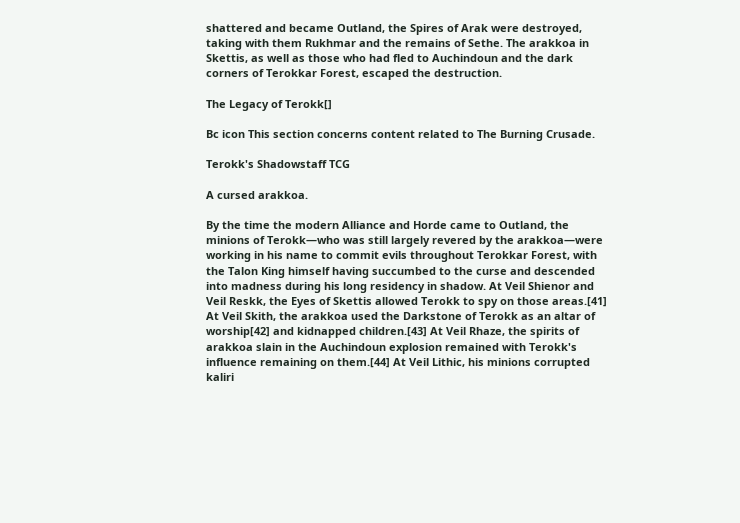shattered and became Outland, the Spires of Arak were destroyed, taking with them Rukhmar and the remains of Sethe. The arakkoa in Skettis, as well as those who had fled to Auchindoun and the dark corners of Terokkar Forest, escaped the destruction.

The Legacy of Terokk[]

Bc icon This section concerns content related to The Burning Crusade.

Terokk's Shadowstaff TCG

A cursed arakkoa.

By the time the modern Alliance and Horde came to Outland, the minions of Terokk—who was still largely revered by the arakkoa—were working in his name to commit evils throughout Terokkar Forest, with the Talon King himself having succumbed to the curse and descended into madness during his long residency in shadow. At Veil Shienor and Veil Reskk, the Eyes of Skettis allowed Terokk to spy on those areas.[41] At Veil Skith, the arakkoa used the Darkstone of Terokk as an altar of worship[42] and kidnapped children.[43] At Veil Rhaze, the spirits of arakkoa slain in the Auchindoun explosion remained with Terokk's influence remaining on them.[44] At Veil Lithic, his minions corrupted kaliri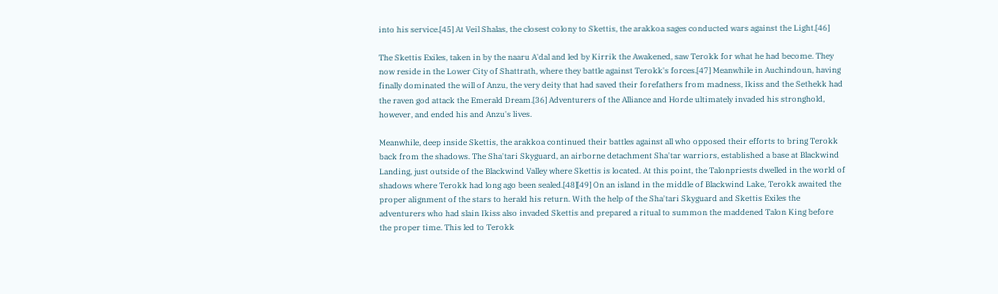into his service.[45] At Veil Shalas, the closest colony to Skettis, the arakkoa sages conducted wars against the Light.[46]

The Skettis Exiles, taken in by the naaru A'dal and led by Kirrik the Awakened, saw Terokk for what he had become. They now reside in the Lower City of Shattrath, where they battle against Terokk's forces.[47] Meanwhile in Auchindoun, having finally dominated the will of Anzu, the very deity that had saved their forefathers from madness, Ikiss and the Sethekk had the raven god attack the Emerald Dream.[36] Adventurers of the Alliance and Horde ultimately invaded his stronghold, however, and ended his and Anzu's lives.

Meanwhile, deep inside Skettis, the arakkoa continued their battles against all who opposed their efforts to bring Terokk back from the shadows. The Sha'tari Skyguard, an airborne detachment Sha'tar warriors, established a base at Blackwind Landing, just outside of the Blackwind Valley where Skettis is located. At this point, the Talonpriests dwelled in the world of shadows where Terokk had long ago been sealed.[48][49] On an island in the middle of Blackwind Lake, Terokk awaited the proper alignment of the stars to herald his return. With the help of the Sha'tari Skyguard and Skettis Exiles the adventurers who had slain Ikiss also invaded Skettis and prepared a ritual to summon the maddened Talon King before the proper time. This led to Terokk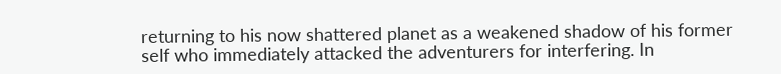returning to his now shattered planet as a weakened shadow of his former self who immediately attacked the adventurers for interfering. In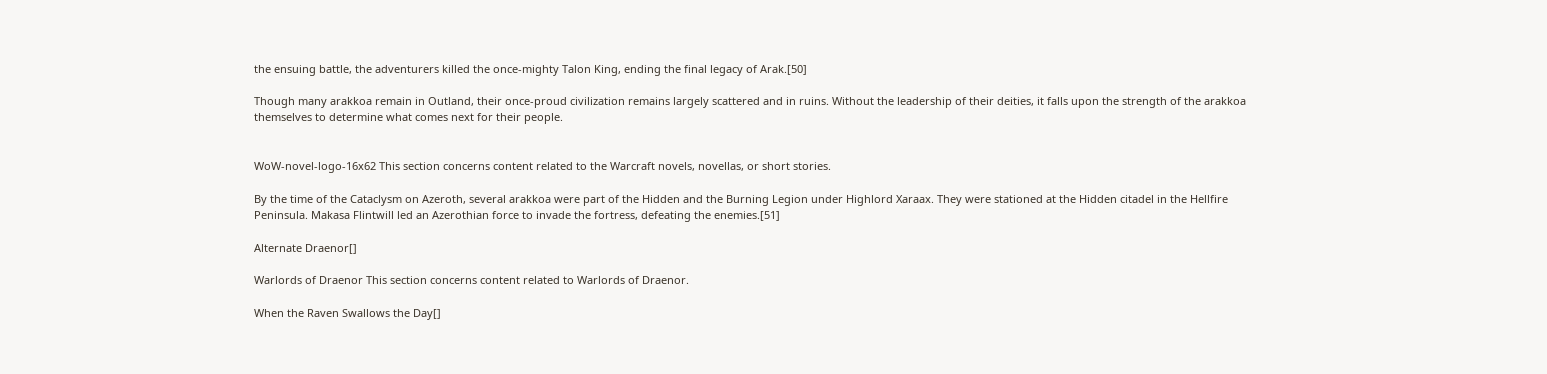the ensuing battle, the adventurers killed the once-mighty Talon King, ending the final legacy of Arak.[50]

Though many arakkoa remain in Outland, their once-proud civilization remains largely scattered and in ruins. Without the leadership of their deities, it falls upon the strength of the arakkoa themselves to determine what comes next for their people.


WoW-novel-logo-16x62 This section concerns content related to the Warcraft novels, novellas, or short stories.

By the time of the Cataclysm on Azeroth, several arakkoa were part of the Hidden and the Burning Legion under Highlord Xaraax. They were stationed at the Hidden citadel in the Hellfire Peninsula. Makasa Flintwill led an Azerothian force to invade the fortress, defeating the enemies.[51]

Alternate Draenor[]

Warlords of Draenor This section concerns content related to Warlords of Draenor.

When the Raven Swallows the Day[]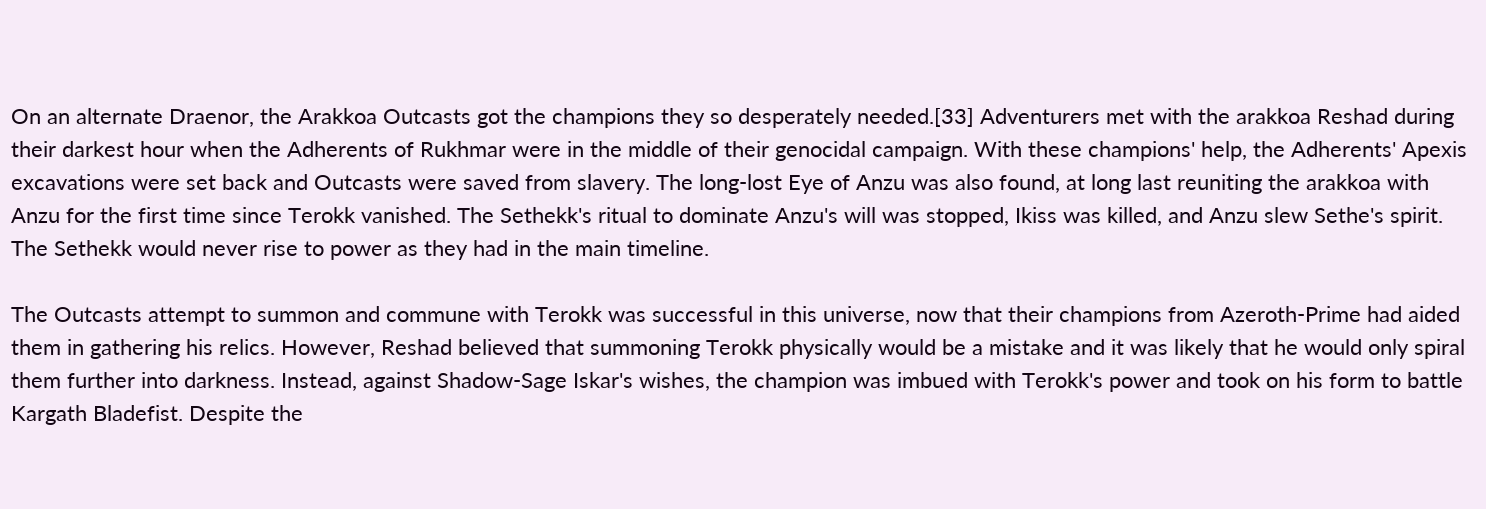On an alternate Draenor, the Arakkoa Outcasts got the champions they so desperately needed.[33] Adventurers met with the arakkoa Reshad during their darkest hour when the Adherents of Rukhmar were in the middle of their genocidal campaign. With these champions' help, the Adherents' Apexis excavations were set back and Outcasts were saved from slavery. The long-lost Eye of Anzu was also found, at long last reuniting the arakkoa with Anzu for the first time since Terokk vanished. The Sethekk's ritual to dominate Anzu's will was stopped, Ikiss was killed, and Anzu slew Sethe's spirit. The Sethekk would never rise to power as they had in the main timeline.

The Outcasts attempt to summon and commune with Terokk was successful in this universe, now that their champions from Azeroth-Prime had aided them in gathering his relics. However, Reshad believed that summoning Terokk physically would be a mistake and it was likely that he would only spiral them further into darkness. Instead, against Shadow-Sage Iskar's wishes, the champion was imbued with Terokk's power and took on his form to battle Kargath Bladefist. Despite the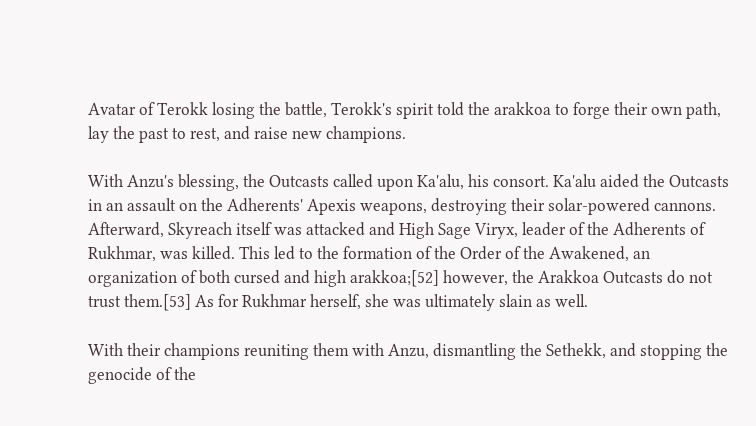Avatar of Terokk losing the battle, Terokk's spirit told the arakkoa to forge their own path, lay the past to rest, and raise new champions.

With Anzu's blessing, the Outcasts called upon Ka'alu, his consort. Ka'alu aided the Outcasts in an assault on the Adherents' Apexis weapons, destroying their solar-powered cannons. Afterward, Skyreach itself was attacked and High Sage Viryx, leader of the Adherents of Rukhmar, was killed. This led to the formation of the Order of the Awakened, an organization of both cursed and high arakkoa;[52] however, the Arakkoa Outcasts do not trust them.[53] As for Rukhmar herself, she was ultimately slain as well.

With their champions reuniting them with Anzu, dismantling the Sethekk, and stopping the genocide of the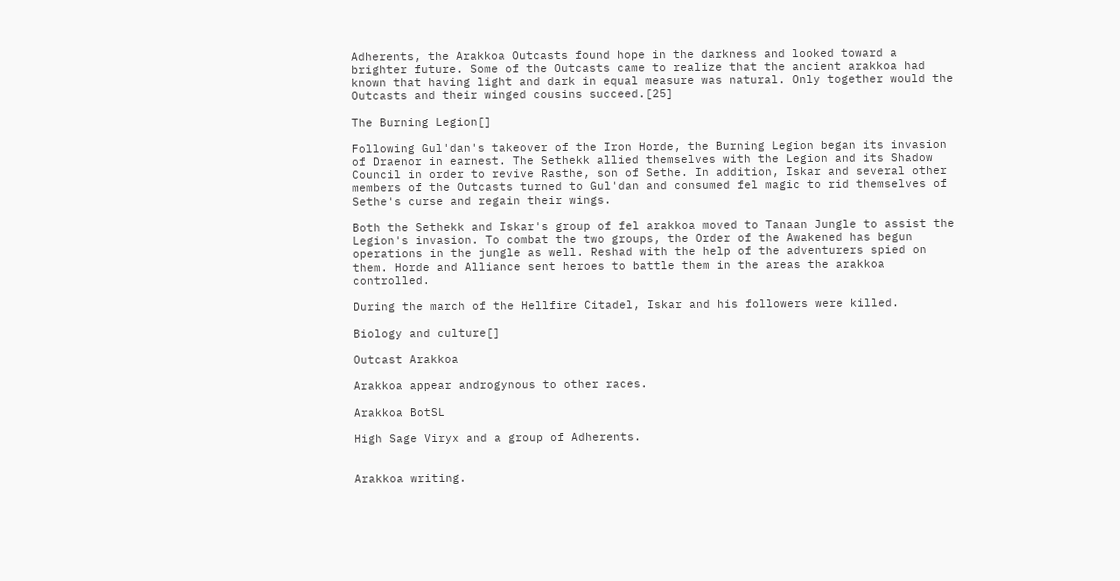Adherents, the Arakkoa Outcasts found hope in the darkness and looked toward a brighter future. Some of the Outcasts came to realize that the ancient arakkoa had known that having light and dark in equal measure was natural. Only together would the Outcasts and their winged cousins succeed.[25]

The Burning Legion[]

Following Gul'dan's takeover of the Iron Horde, the Burning Legion began its invasion of Draenor in earnest. The Sethekk allied themselves with the Legion and its Shadow Council in order to revive Rasthe, son of Sethe. In addition, Iskar and several other members of the Outcasts turned to Gul'dan and consumed fel magic to rid themselves of Sethe's curse and regain their wings.

Both the Sethekk and Iskar's group of fel arakkoa moved to Tanaan Jungle to assist the Legion's invasion. To combat the two groups, the Order of the Awakened has begun operations in the jungle as well. Reshad with the help of the adventurers spied on them. Horde and Alliance sent heroes to battle them in the areas the arakkoa controlled.

During the march of the Hellfire Citadel, Iskar and his followers were killed.

Biology and culture[]

Outcast Arakkoa

Arakkoa appear androgynous to other races.

Arakkoa BotSL

High Sage Viryx and a group of Adherents.


Arakkoa writing.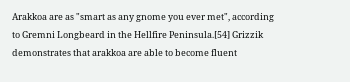Arakkoa are as "smart as any gnome you ever met", according to Gremni Longbeard in the Hellfire Peninsula.[54] Grizzik demonstrates that arakkoa are able to become fluent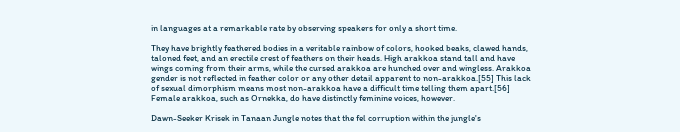in languages at a remarkable rate by observing speakers for only a short time.

They have brightly feathered bodies in a veritable rainbow of colors, hooked beaks, clawed hands, taloned feet, and an erectile crest of feathers on their heads. High arakkoa stand tall and have wings coming from their arms, while the cursed arakkoa are hunched over and wingless. Arakkoa gender is not reflected in feather color or any other detail apparent to non-arakkoa.[55] This lack of sexual dimorphism means most non-arakkoa have a difficult time telling them apart.[56] Female arakkoa, such as Ornekka, do have distinctly feminine voices, however.

Dawn-Seeker Krisek in Tanaan Jungle notes that the fel corruption within the jungle's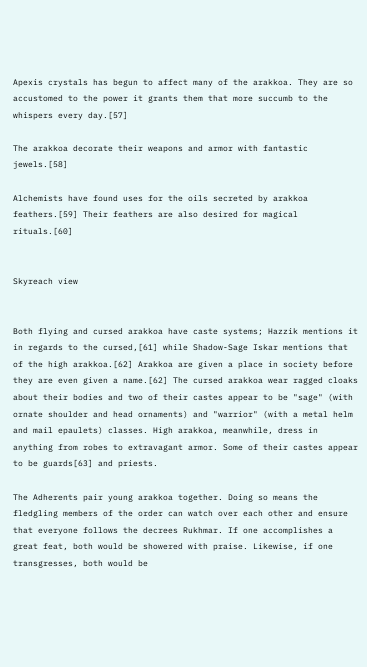Apexis crystals has begun to affect many of the arakkoa. They are so accustomed to the power it grants them that more succumb to the whispers every day.[57]

The arakkoa decorate their weapons and armor with fantastic jewels.[58]

Alchemists have found uses for the oils secreted by arakkoa feathers.[59] Their feathers are also desired for magical rituals.[60]


Skyreach view


Both flying and cursed arakkoa have caste systems; Hazzik mentions it in regards to the cursed,[61] while Shadow-Sage Iskar mentions that of the high arakkoa.[62] Arakkoa are given a place in society before they are even given a name.[62] The cursed arakkoa wear ragged cloaks about their bodies and two of their castes appear to be "sage" (with ornate shoulder and head ornaments) and "warrior" (with a metal helm and mail epaulets) classes. High arakkoa, meanwhile, dress in anything from robes to extravagant armor. Some of their castes appear to be guards[63] and priests.

The Adherents pair young arakkoa together. Doing so means the fledgling members of the order can watch over each other and ensure that everyone follows the decrees Rukhmar. If one accomplishes a great feat, both would be showered with praise. Likewise, if one transgresses, both would be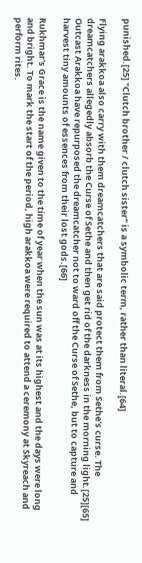punished.[25] "Clutch brother / clutch sister" is a symbolic term, rather than literal.[64]

Flying arakkoa also carry with them dreamcatchers that are said protect them from Sethe's curse. The dreamcatchers allegedly absorb the Curse of Sethe and then get rid of the darkness in the morning light.[25][65] Outcast Arakkoa have repurposed the dreamcatcher not to ward off the Curse of Sethe, but to capture and harvest tiny amounts of essences from their lost gods.[66]

Rukhmar's Grace is the name given to the time of year when the sun was at its highest and the days were long and bright. To mark the start of the period, high arakkoa were required to attend a ceremony at Skyreach and perform rites.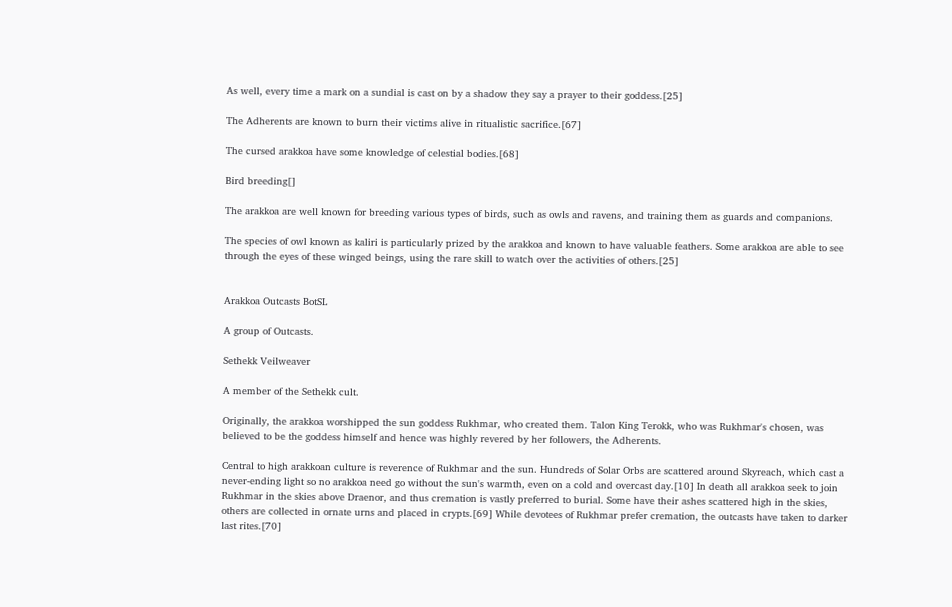As well, every time a mark on a sundial is cast on by a shadow they say a prayer to their goddess.[25]

The Adherents are known to burn their victims alive in ritualistic sacrifice.[67]

The cursed arakkoa have some knowledge of celestial bodies.[68]

Bird breeding[]

The arakkoa are well known for breeding various types of birds, such as owls and ravens, and training them as guards and companions.

The species of owl known as kaliri is particularly prized by the arakkoa and known to have valuable feathers. Some arakkoa are able to see through the eyes of these winged beings, using the rare skill to watch over the activities of others.[25]


Arakkoa Outcasts BotSL

A group of Outcasts.

Sethekk Veilweaver

A member of the Sethekk cult.

Originally, the arakkoa worshipped the sun goddess Rukhmar, who created them. Talon King Terokk, who was Rukhmar's chosen, was believed to be the goddess himself and hence was highly revered by her followers, the Adherents.

Central to high arakkoan culture is reverence of Rukhmar and the sun. Hundreds of Solar Orbs are scattered around Skyreach, which cast a never-ending light so no arakkoa need go without the sun's warmth, even on a cold and overcast day.[10] In death all arakkoa seek to join Rukhmar in the skies above Draenor, and thus cremation is vastly preferred to burial. Some have their ashes scattered high in the skies, others are collected in ornate urns and placed in crypts.[69] While devotees of Rukhmar prefer cremation, the outcasts have taken to darker last rites.[70]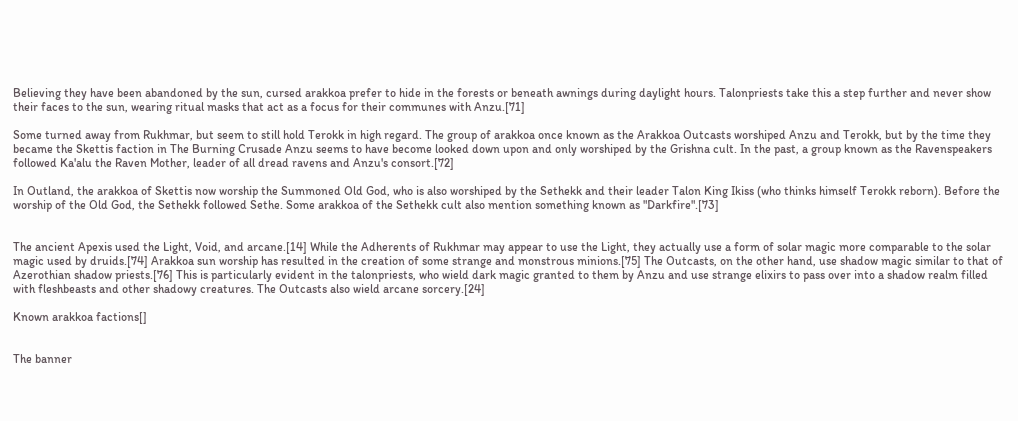Believing they have been abandoned by the sun, cursed arakkoa prefer to hide in the forests or beneath awnings during daylight hours. Talonpriests take this a step further and never show their faces to the sun, wearing ritual masks that act as a focus for their communes with Anzu.[71]

Some turned away from Rukhmar, but seem to still hold Terokk in high regard. The group of arakkoa once known as the Arakkoa Outcasts worshiped Anzu and Terokk, but by the time they became the Skettis faction in The Burning Crusade Anzu seems to have become looked down upon and only worshiped by the Grishna cult. In the past, a group known as the Ravenspeakers followed Ka'alu the Raven Mother, leader of all dread ravens and Anzu's consort.[72]

In Outland, the arakkoa of Skettis now worship the Summoned Old God, who is also worshiped by the Sethekk and their leader Talon King Ikiss (who thinks himself Terokk reborn). Before the worship of the Old God, the Sethekk followed Sethe. Some arakkoa of the Sethekk cult also mention something known as "Darkfire".[73]


The ancient Apexis used the Light, Void, and arcane.[14] While the Adherents of Rukhmar may appear to use the Light, they actually use a form of solar magic more comparable to the solar magic used by druids.[74] Arakkoa sun worship has resulted in the creation of some strange and monstrous minions.[75] The Outcasts, on the other hand, use shadow magic similar to that of Azerothian shadow priests.[76] This is particularly evident in the talonpriests, who wield dark magic granted to them by Anzu and use strange elixirs to pass over into a shadow realm filled with fleshbeasts and other shadowy creatures. The Outcasts also wield arcane sorcery.[24]

Known arakkoa factions[]


The banner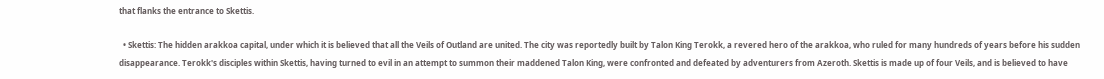that flanks the entrance to Skettis.

  • Skettis: The hidden arakkoa capital, under which it is believed that all the Veils of Outland are united. The city was reportedly built by Talon King Terokk, a revered hero of the arakkoa, who ruled for many hundreds of years before his sudden disappearance. Terokk's disciples within Skettis, having turned to evil in an attempt to summon their maddened Talon King, were confronted and defeated by adventurers from Azeroth. Skettis is made up of four Veils, and is believed to have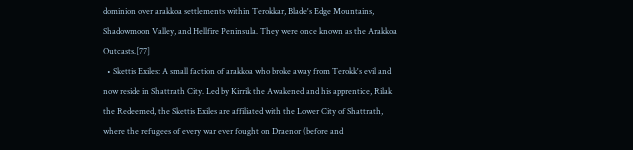dominion over arakkoa settlements within Terokkar, Blade's Edge Mountains, Shadowmoon Valley, and Hellfire Peninsula. They were once known as the Arakkoa Outcasts.[77]
  • Skettis Exiles: A small faction of arakkoa who broke away from Terokk's evil and now reside in Shattrath City. Led by Kirrik the Awakened and his apprentice, Rilak the Redeemed, the Skettis Exiles are affiliated with the Lower City of Shattrath, where the refugees of every war ever fought on Draenor (before and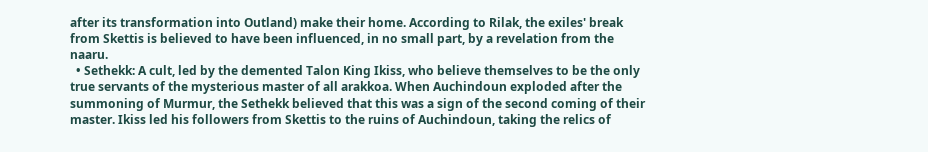after its transformation into Outland) make their home. According to Rilak, the exiles' break from Skettis is believed to have been influenced, in no small part, by a revelation from the naaru.
  • Sethekk: A cult, led by the demented Talon King Ikiss, who believe themselves to be the only true servants of the mysterious master of all arakkoa. When Auchindoun exploded after the summoning of Murmur, the Sethekk believed that this was a sign of the second coming of their master. Ikiss led his followers from Skettis to the ruins of Auchindoun, taking the relics of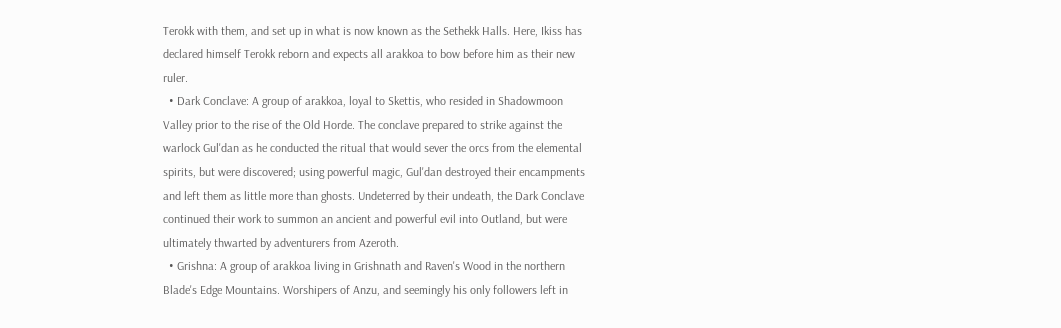Terokk with them, and set up in what is now known as the Sethekk Halls. Here, Ikiss has declared himself Terokk reborn and expects all arakkoa to bow before him as their new ruler.
  • Dark Conclave: A group of arakkoa, loyal to Skettis, who resided in Shadowmoon Valley prior to the rise of the Old Horde. The conclave prepared to strike against the warlock Gul'dan as he conducted the ritual that would sever the orcs from the elemental spirits, but were discovered; using powerful magic, Gul'dan destroyed their encampments and left them as little more than ghosts. Undeterred by their undeath, the Dark Conclave continued their work to summon an ancient and powerful evil into Outland, but were ultimately thwarted by adventurers from Azeroth.
  • Grishna: A group of arakkoa living in Grishnath and Raven's Wood in the northern Blade's Edge Mountains. Worshipers of Anzu, and seemingly his only followers left in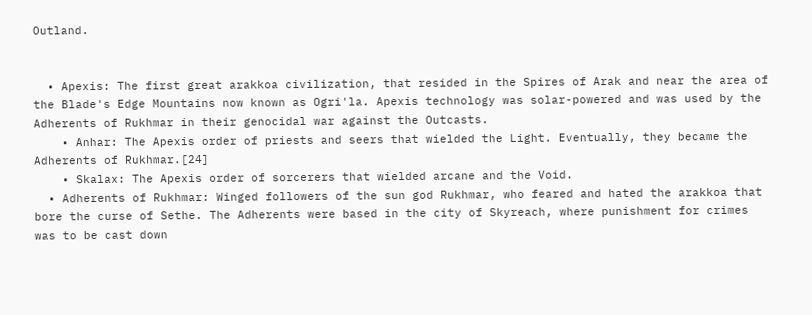Outland.


  • Apexis: The first great arakkoa civilization, that resided in the Spires of Arak and near the area of the Blade's Edge Mountains now known as Ogri'la. Apexis technology was solar-powered and was used by the Adherents of Rukhmar in their genocidal war against the Outcasts.
    • Anhar: The Apexis order of priests and seers that wielded the Light. Eventually, they became the Adherents of Rukhmar.[24]
    • Skalax: The Apexis order of sorcerers that wielded arcane and the Void.
  • Adherents of Rukhmar: Winged followers of the sun god Rukhmar, who feared and hated the arakkoa that bore the curse of Sethe. The Adherents were based in the city of Skyreach, where punishment for crimes was to be cast down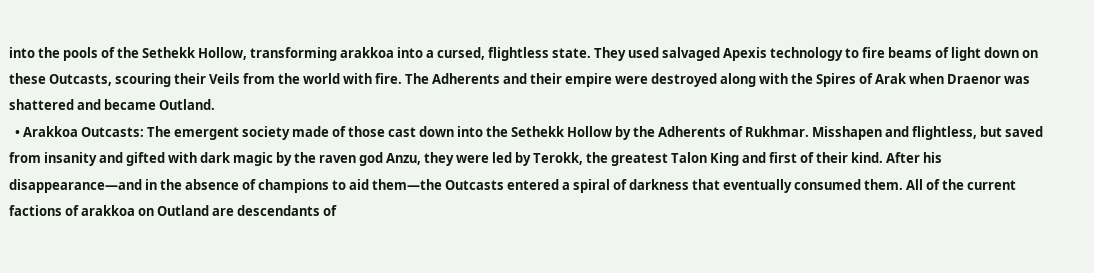into the pools of the Sethekk Hollow, transforming arakkoa into a cursed, flightless state. They used salvaged Apexis technology to fire beams of light down on these Outcasts, scouring their Veils from the world with fire. The Adherents and their empire were destroyed along with the Spires of Arak when Draenor was shattered and became Outland.
  • Arakkoa Outcasts: The emergent society made of those cast down into the Sethekk Hollow by the Adherents of Rukhmar. Misshapen and flightless, but saved from insanity and gifted with dark magic by the raven god Anzu, they were led by Terokk, the greatest Talon King and first of their kind. After his disappearance—and in the absence of champions to aid them—the Outcasts entered a spiral of darkness that eventually consumed them. All of the current factions of arakkoa on Outland are descendants of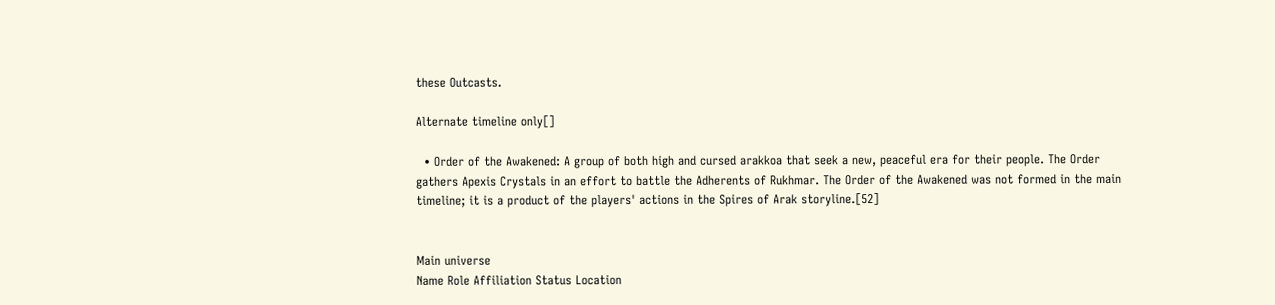these Outcasts.

Alternate timeline only[]

  • Order of the Awakened: A group of both high and cursed arakkoa that seek a new, peaceful era for their people. The Order gathers Apexis Crystals in an effort to battle the Adherents of Rukhmar. The Order of the Awakened was not formed in the main timeline; it is a product of the players' actions in the Spires of Arak storyline.[52]


Main universe
Name Role Affiliation Status Location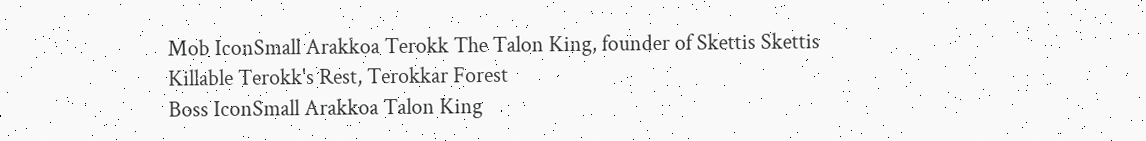Mob IconSmall Arakkoa Terokk The Talon King, founder of Skettis Skettis Killable Terokk's Rest, Terokkar Forest
Boss IconSmall Arakkoa Talon King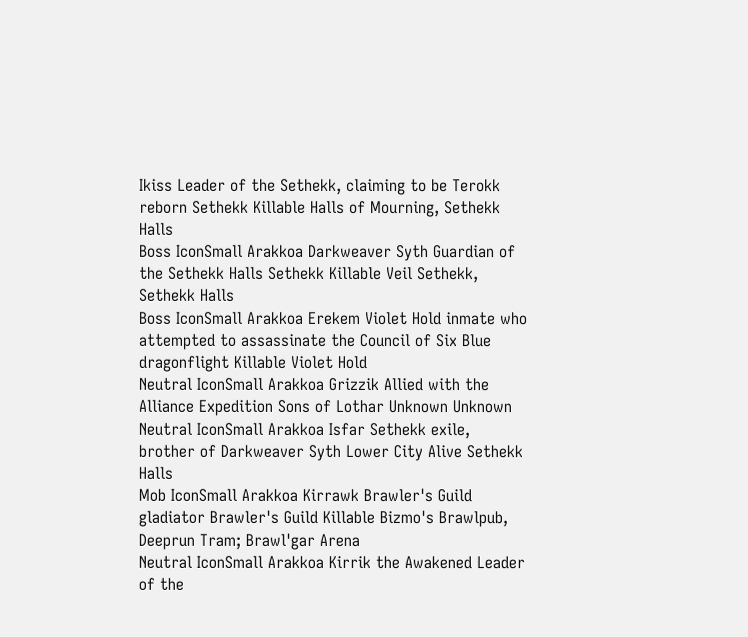Ikiss Leader of the Sethekk, claiming to be Terokk reborn Sethekk Killable Halls of Mourning, Sethekk Halls
Boss IconSmall Arakkoa Darkweaver Syth Guardian of the Sethekk Halls Sethekk Killable Veil Sethekk, Sethekk Halls
Boss IconSmall Arakkoa Erekem Violet Hold inmate who attempted to assassinate the Council of Six Blue dragonflight Killable Violet Hold
Neutral IconSmall Arakkoa Grizzik Allied with the Alliance Expedition Sons of Lothar Unknown Unknown
Neutral IconSmall Arakkoa Isfar Sethekk exile, brother of Darkweaver Syth Lower City Alive Sethekk Halls
Mob IconSmall Arakkoa Kirrawk Brawler's Guild gladiator Brawler's Guild Killable Bizmo's Brawlpub, Deeprun Tram; Brawl'gar Arena
Neutral IconSmall Arakkoa Kirrik the Awakened Leader of the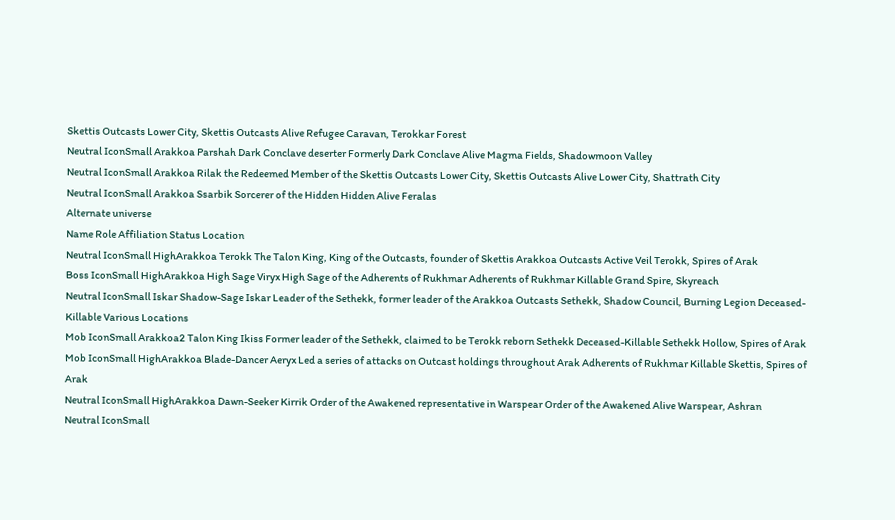Skettis Outcasts Lower City, Skettis Outcasts Alive Refugee Caravan, Terokkar Forest
Neutral IconSmall Arakkoa Parshah Dark Conclave deserter Formerly Dark Conclave Alive Magma Fields, Shadowmoon Valley
Neutral IconSmall Arakkoa Rilak the Redeemed Member of the Skettis Outcasts Lower City, Skettis Outcasts Alive Lower City, Shattrath City
Neutral IconSmall Arakkoa Ssarbik Sorcerer of the Hidden Hidden Alive Feralas
Alternate universe
Name Role Affiliation Status Location
Neutral IconSmall HighArakkoa Terokk The Talon King, King of the Outcasts, founder of Skettis Arakkoa Outcasts Active Veil Terokk, Spires of Arak
Boss IconSmall HighArakkoa High Sage Viryx High Sage of the Adherents of Rukhmar Adherents of Rukhmar Killable Grand Spire, Skyreach
Neutral IconSmall Iskar Shadow-Sage Iskar Leader of the Sethekk, former leader of the Arakkoa Outcasts Sethekk, Shadow Council, Burning Legion Deceased-Killable Various Locations
Mob IconSmall Arakkoa2 Talon King Ikiss Former leader of the Sethekk, claimed to be Terokk reborn Sethekk Deceased-Killable Sethekk Hollow, Spires of Arak
Mob IconSmall HighArakkoa Blade-Dancer Aeryx Led a series of attacks on Outcast holdings throughout Arak Adherents of Rukhmar Killable Skettis, Spires of Arak
Neutral IconSmall HighArakkoa Dawn-Seeker Kirrik Order of the Awakened representative in Warspear Order of the Awakened Alive Warspear, Ashran
Neutral IconSmall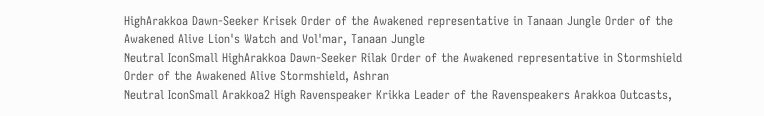HighArakkoa Dawn-Seeker Krisek Order of the Awakened representative in Tanaan Jungle Order of the Awakened Alive Lion's Watch and Vol'mar, Tanaan Jungle
Neutral IconSmall HighArakkoa Dawn-Seeker Rilak Order of the Awakened representative in Stormshield Order of the Awakened Alive Stormshield, Ashran
Neutral IconSmall Arakkoa2 High Ravenspeaker Krikka Leader of the Ravenspeakers Arakkoa Outcasts,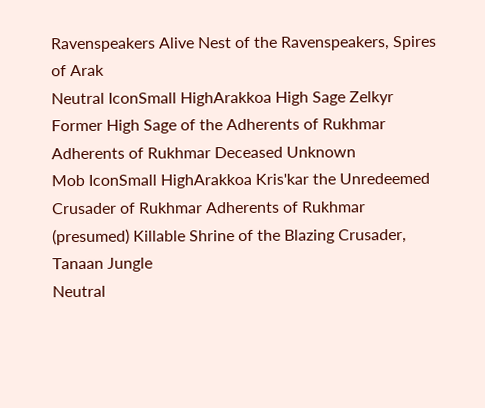Ravenspeakers Alive Nest of the Ravenspeakers, Spires of Arak
Neutral IconSmall HighArakkoa High Sage Zelkyr Former High Sage of the Adherents of Rukhmar Adherents of Rukhmar Deceased Unknown
Mob IconSmall HighArakkoa Kris'kar the Unredeemed Crusader of Rukhmar Adherents of Rukhmar (presumed) Killable Shrine of the Blazing Crusader, Tanaan Jungle
Neutral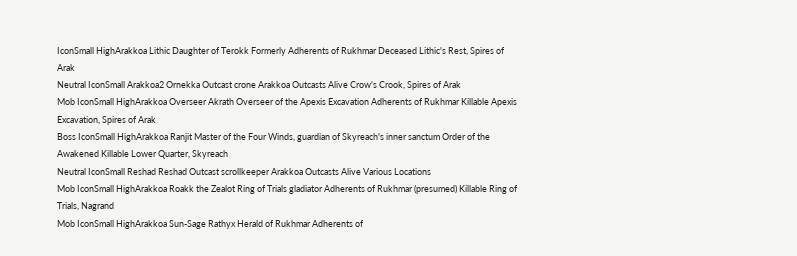IconSmall HighArakkoa Lithic Daughter of Terokk Formerly Adherents of Rukhmar Deceased Lithic's Rest, Spires of Arak
Neutral IconSmall Arakkoa2 Ornekka Outcast crone Arakkoa Outcasts Alive Crow's Crook, Spires of Arak
Mob IconSmall HighArakkoa Overseer Akrath Overseer of the Apexis Excavation Adherents of Rukhmar Killable Apexis Excavation, Spires of Arak
Boss IconSmall HighArakkoa Ranjit Master of the Four Winds, guardian of Skyreach's inner sanctum Order of the Awakened Killable Lower Quarter, Skyreach
Neutral IconSmall Reshad Reshad Outcast scrollkeeper Arakkoa Outcasts Alive Various Locations
Mob IconSmall HighArakkoa Roakk the Zealot Ring of Trials gladiator Adherents of Rukhmar (presumed) Killable Ring of Trials, Nagrand
Mob IconSmall HighArakkoa Sun-Sage Rathyx Herald of Rukhmar Adherents of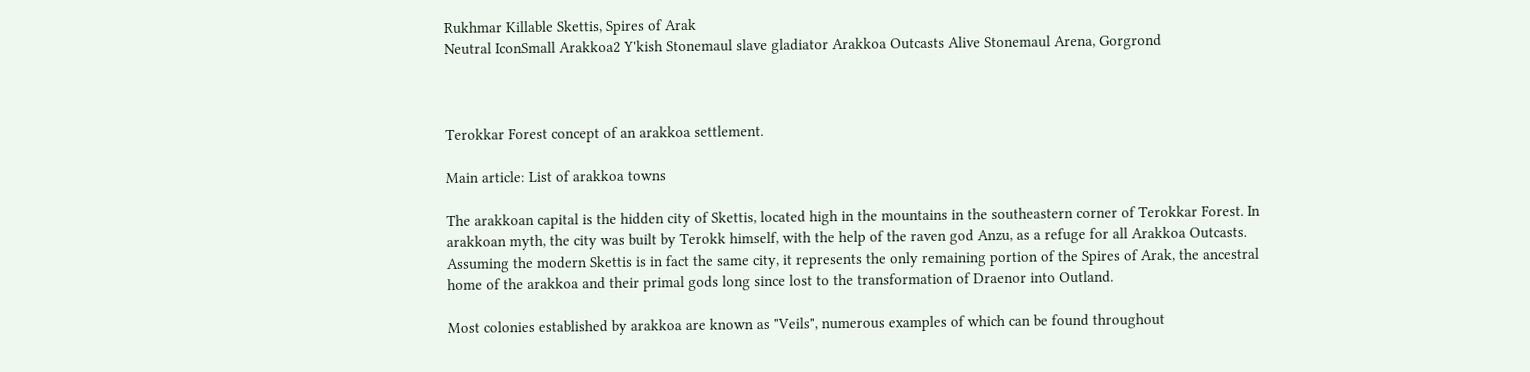Rukhmar Killable Skettis, Spires of Arak
Neutral IconSmall Arakkoa2 Y'kish Stonemaul slave gladiator Arakkoa Outcasts Alive Stonemaul Arena, Gorgrond



Terokkar Forest concept of an arakkoa settlement.

Main article: List of arakkoa towns

The arakkoan capital is the hidden city of Skettis, located high in the mountains in the southeastern corner of Terokkar Forest. In arakkoan myth, the city was built by Terokk himself, with the help of the raven god Anzu, as a refuge for all Arakkoa Outcasts. Assuming the modern Skettis is in fact the same city, it represents the only remaining portion of the Spires of Arak, the ancestral home of the arakkoa and their primal gods long since lost to the transformation of Draenor into Outland.

Most colonies established by arakkoa are known as "Veils", numerous examples of which can be found throughout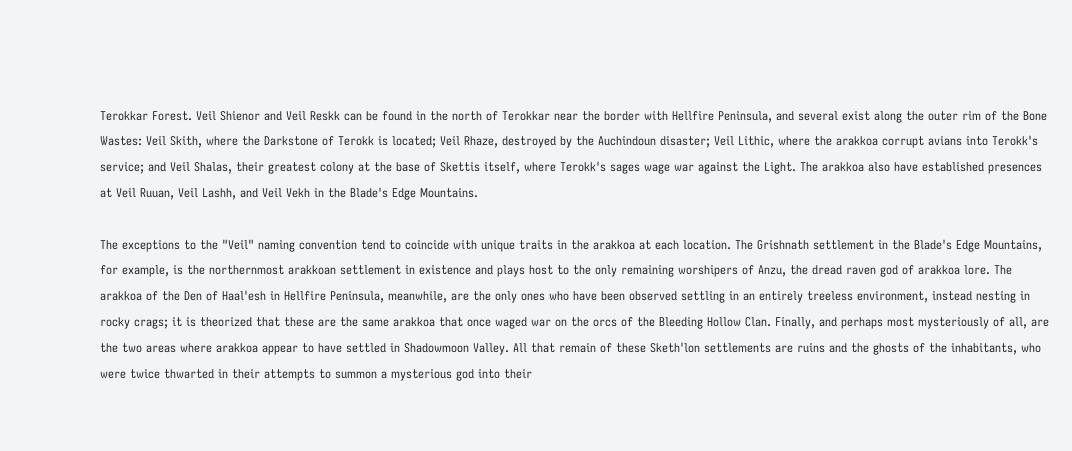Terokkar Forest. Veil Shienor and Veil Reskk can be found in the north of Terokkar near the border with Hellfire Peninsula, and several exist along the outer rim of the Bone Wastes: Veil Skith, where the Darkstone of Terokk is located; Veil Rhaze, destroyed by the Auchindoun disaster; Veil Lithic, where the arakkoa corrupt avians into Terokk's service; and Veil Shalas, their greatest colony at the base of Skettis itself, where Terokk's sages wage war against the Light. The arakkoa also have established presences at Veil Ruuan, Veil Lashh, and Veil Vekh in the Blade's Edge Mountains.

The exceptions to the "Veil" naming convention tend to coincide with unique traits in the arakkoa at each location. The Grishnath settlement in the Blade's Edge Mountains, for example, is the northernmost arakkoan settlement in existence and plays host to the only remaining worshipers of Anzu, the dread raven god of arakkoa lore. The arakkoa of the Den of Haal'esh in Hellfire Peninsula, meanwhile, are the only ones who have been observed settling in an entirely treeless environment, instead nesting in rocky crags; it is theorized that these are the same arakkoa that once waged war on the orcs of the Bleeding Hollow Clan. Finally, and perhaps most mysteriously of all, are the two areas where arakkoa appear to have settled in Shadowmoon Valley. All that remain of these Sketh'lon settlements are ruins and the ghosts of the inhabitants, who were twice thwarted in their attempts to summon a mysterious god into their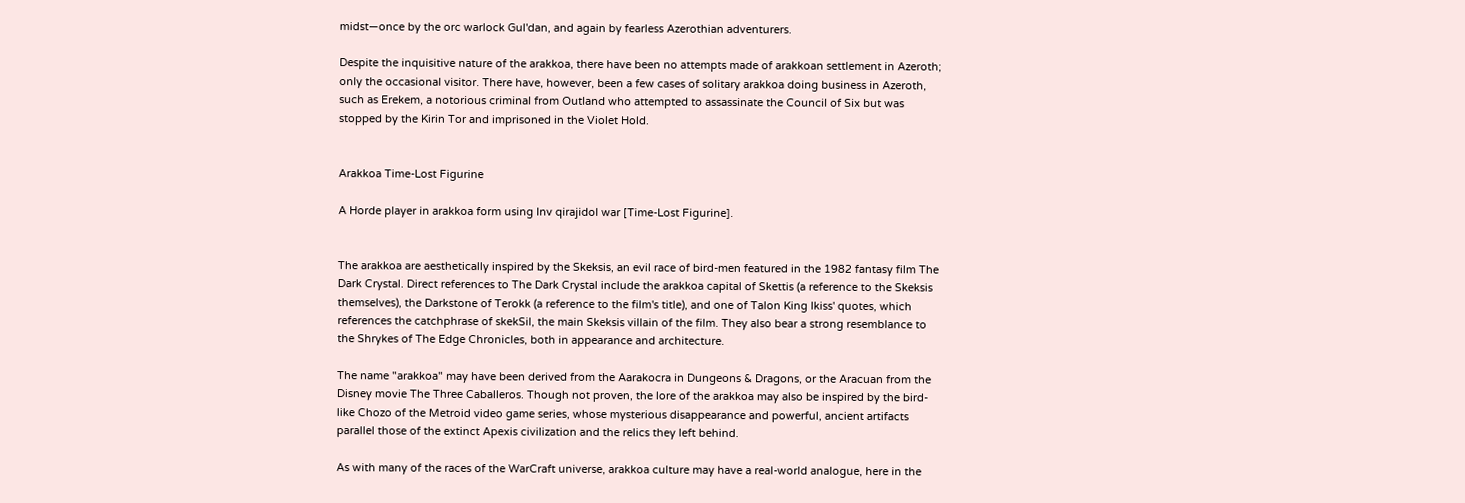midst—once by the orc warlock Gul'dan, and again by fearless Azerothian adventurers.

Despite the inquisitive nature of the arakkoa, there have been no attempts made of arakkoan settlement in Azeroth; only the occasional visitor. There have, however, been a few cases of solitary arakkoa doing business in Azeroth, such as Erekem, a notorious criminal from Outland who attempted to assassinate the Council of Six but was stopped by the Kirin Tor and imprisoned in the Violet Hold.


Arakkoa Time-Lost Figurine

A Horde player in arakkoa form using Inv qirajidol war [Time-Lost Figurine].


The arakkoa are aesthetically inspired by the Skeksis, an evil race of bird-men featured in the 1982 fantasy film The Dark Crystal. Direct references to The Dark Crystal include the arakkoa capital of Skettis (a reference to the Skeksis themselves), the Darkstone of Terokk (a reference to the film's title), and one of Talon King Ikiss' quotes, which references the catchphrase of skekSil, the main Skeksis villain of the film. They also bear a strong resemblance to the Shrykes of The Edge Chronicles, both in appearance and architecture.

The name "arakkoa" may have been derived from the Aarakocra in Dungeons & Dragons, or the Aracuan from the Disney movie The Three Caballeros. Though not proven, the lore of the arakkoa may also be inspired by the bird-like Chozo of the Metroid video game series, whose mysterious disappearance and powerful, ancient artifacts parallel those of the extinct Apexis civilization and the relics they left behind.

As with many of the races of the WarCraft universe, arakkoa culture may have a real-world analogue, here in the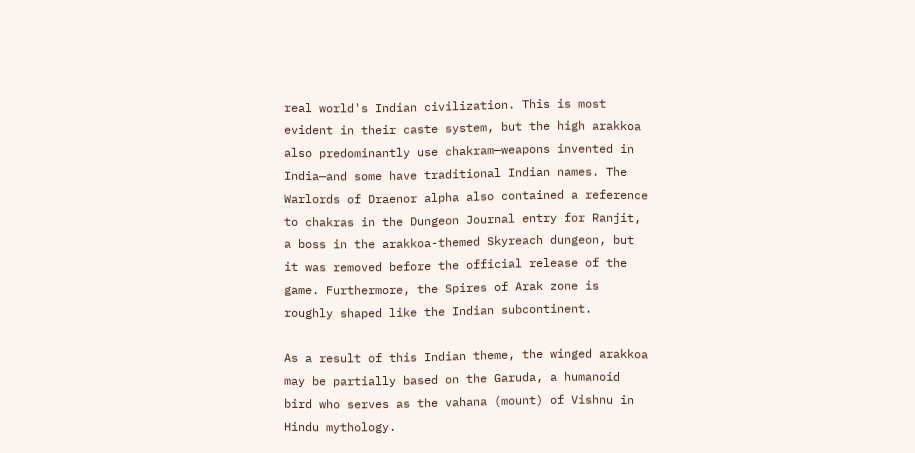real world's Indian civilization. This is most evident in their caste system, but the high arakkoa also predominantly use chakram—weapons invented in India—and some have traditional Indian names. The Warlords of Draenor alpha also contained a reference to chakras in the Dungeon Journal entry for Ranjit, a boss in the arakkoa-themed Skyreach dungeon, but it was removed before the official release of the game. Furthermore, the Spires of Arak zone is roughly shaped like the Indian subcontinent.

As a result of this Indian theme, the winged arakkoa may be partially based on the Garuda, a humanoid bird who serves as the vahana (mount) of Vishnu in Hindu mythology.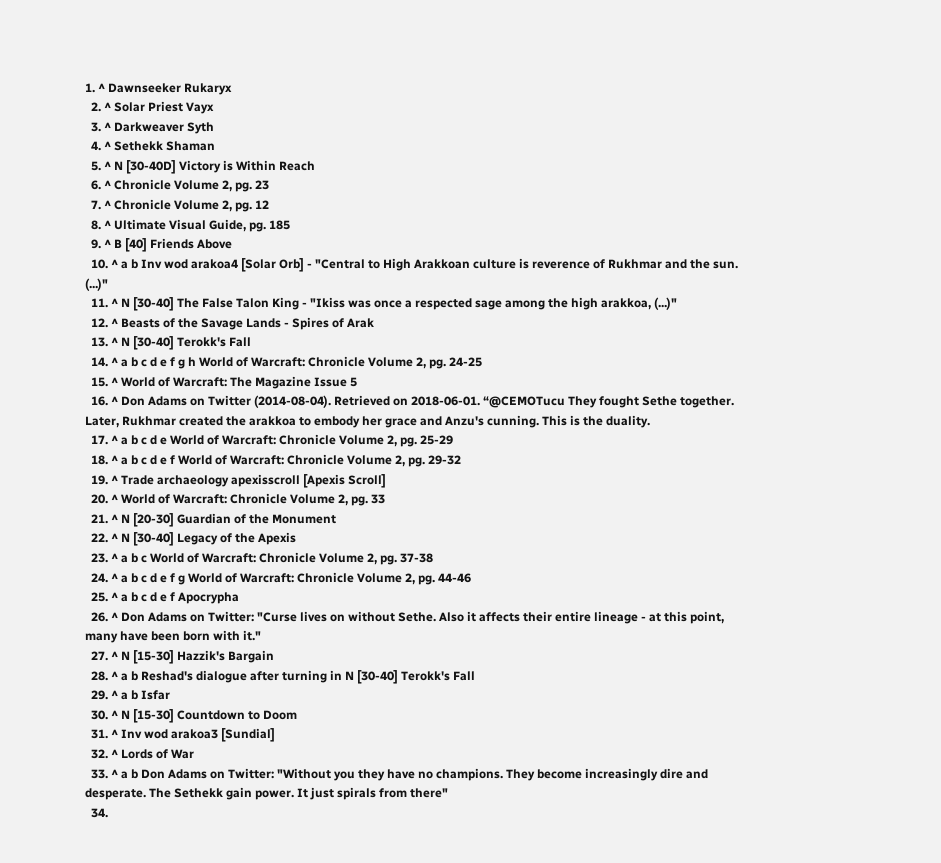1. ^ Dawnseeker Rukaryx
  2. ^ Solar Priest Vayx
  3. ^ Darkweaver Syth
  4. ^ Sethekk Shaman
  5. ^ N [30-40D] Victory is Within Reach
  6. ^ Chronicle Volume 2, pg. 23
  7. ^ Chronicle Volume 2, pg. 12
  8. ^ Ultimate Visual Guide, pg. 185
  9. ^ B [40] Friends Above
  10. ^ a b Inv wod arakoa4 [Solar Orb] - "Central to High Arakkoan culture is reverence of Rukhmar and the sun. (...)"
  11. ^ N [30-40] The False Talon King - "Ikiss was once a respected sage among the high arakkoa, (...)"
  12. ^ Beasts of the Savage Lands - Spires of Arak
  13. ^ N [30-40] Terokk's Fall
  14. ^ a b c d e f g h World of Warcraft: Chronicle Volume 2, pg. 24-25
  15. ^ World of Warcraft: The Magazine Issue 5
  16. ^ Don Adams on Twitter (2014-08-04). Retrieved on 2018-06-01. “@CEMOTucu They fought Sethe together. Later, Rukhmar created the arakkoa to embody her grace and Anzu's cunning. This is the duality.
  17. ^ a b c d e World of Warcraft: Chronicle Volume 2, pg. 25-29
  18. ^ a b c d e f World of Warcraft: Chronicle Volume 2, pg. 29-32
  19. ^ Trade archaeology apexisscroll [Apexis Scroll]
  20. ^ World of Warcraft: Chronicle Volume 2, pg. 33
  21. ^ N [20-30] Guardian of the Monument
  22. ^ N [30-40] Legacy of the Apexis
  23. ^ a b c World of Warcraft: Chronicle Volume 2, pg. 37-38
  24. ^ a b c d e f g World of Warcraft: Chronicle Volume 2, pg. 44-46
  25. ^ a b c d e f Apocrypha
  26. ^ Don Adams on Twitter: "Curse lives on without Sethe. Also it affects their entire lineage - at this point, many have been born with it."
  27. ^ N [15-30] Hazzik's Bargain
  28. ^ a b Reshad's dialogue after turning in N [30-40] Terokk's Fall
  29. ^ a b Isfar
  30. ^ N [15-30] Countdown to Doom
  31. ^ Inv wod arakoa3 [Sundial]
  32. ^ Lords of War
  33. ^ a b Don Adams on Twitter: "Without you they have no champions. They become increasingly dire and desperate. The Sethekk gain power. It just spirals from there"
  34.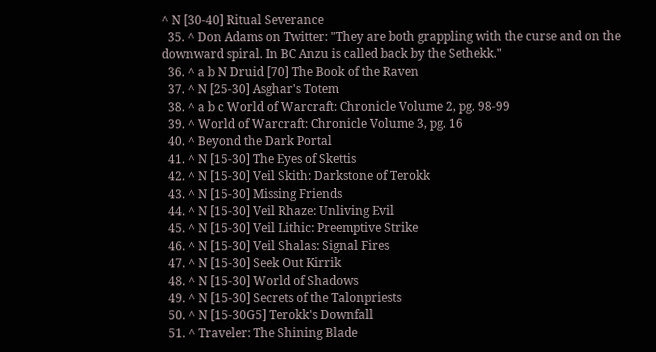^ N [30-40] Ritual Severance
  35. ^ Don Adams on Twitter: "They are both grappling with the curse and on the downward spiral. In BC Anzu is called back by the Sethekk."
  36. ^ a b N Druid [70] The Book of the Raven
  37. ^ N [25-30] Asghar's Totem
  38. ^ a b c World of Warcraft: Chronicle Volume 2, pg. 98-99
  39. ^ World of Warcraft: Chronicle Volume 3, pg. 16
  40. ^ Beyond the Dark Portal
  41. ^ N [15-30] The Eyes of Skettis
  42. ^ N [15-30] Veil Skith: Darkstone of Terokk
  43. ^ N [15-30] Missing Friends
  44. ^ N [15-30] Veil Rhaze: Unliving Evil
  45. ^ N [15-30] Veil Lithic: Preemptive Strike
  46. ^ N [15-30] Veil Shalas: Signal Fires
  47. ^ N [15-30] Seek Out Kirrik
  48. ^ N [15-30] World of Shadows
  49. ^ N [15-30] Secrets of the Talonpriests
  50. ^ N [15-30G5] Terokk's Downfall
  51. ^ Traveler: The Shining Blade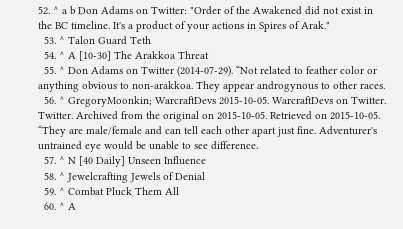52. ^ a b Don Adams on Twitter: "Order of the Awakened did not exist in the BC timeline. It's a product of your actions in Spires of Arak."
  53. ^ Talon Guard Teth
  54. ^ A [10-30] The Arakkoa Threat
  55. ^ Don Adams on Twitter (2014-07-29). “Not related to feather color or anything obvious to non-arakkoa. They appear androgynous to other races.
  56. ^ GregoryMoonkin; WarcraftDevs 2015-10-05. WarcraftDevs on Twitter. Twitter. Archived from the original on 2015-10-05. Retrieved on 2015-10-05. “They are male/female and can tell each other apart just fine. Adventurer's untrained eye would be unable to see difference.
  57. ^ N [40 Daily] Unseen Influence
  58. ^ Jewelcrafting Jewels of Denial
  59. ^ Combat Pluck Them All
  60. ^ A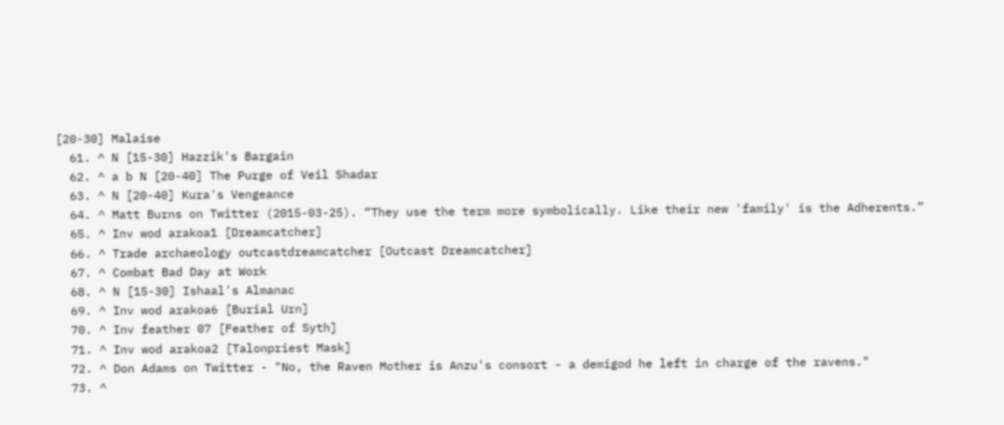[20-30] Malaise
  61. ^ N [15-30] Hazzik's Bargain
  62. ^ a b N [20-40] The Purge of Veil Shadar
  63. ^ N [20-40] Kura's Vengeance
  64. ^ Matt Burns on Twitter (2015-03-25). “They use the term more symbolically. Like their new 'family' is the Adherents.”
  65. ^ Inv wod arakoa1 [Dreamcatcher]
  66. ^ Trade archaeology outcastdreamcatcher [Outcast Dreamcatcher]
  67. ^ Combat Bad Day at Work
  68. ^ N [15-30] Ishaal's Almanac
  69. ^ Inv wod arakoa6 [Burial Urn]
  70. ^ Inv feather 07 [Feather of Syth]
  71. ^ Inv wod arakoa2 [Talonpriest Mask]
  72. ^ Don Adams on Twitter - "No, the Raven Mother is Anzu's consort - a demigod he left in charge of the ravens."
  73. ^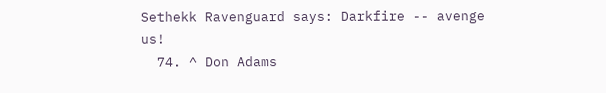Sethekk Ravenguard says: Darkfire -- avenge us!
  74. ^ Don Adams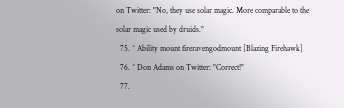on Twitter: "No, they use solar magic. More comparable to the solar magic used by druids."
  75. ^ Ability mount fireravengodmount [Blazing Firehawk]
  76. ^ Don Adams on Twitter: "Correct!"
  77.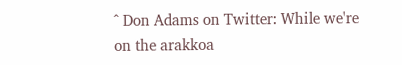^ Don Adams on Twitter: While we're on the arakkoa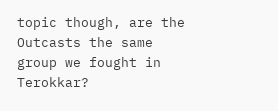topic though, are the Outcasts the same group we fought in Terokkar?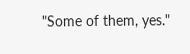"Some of them, yes."